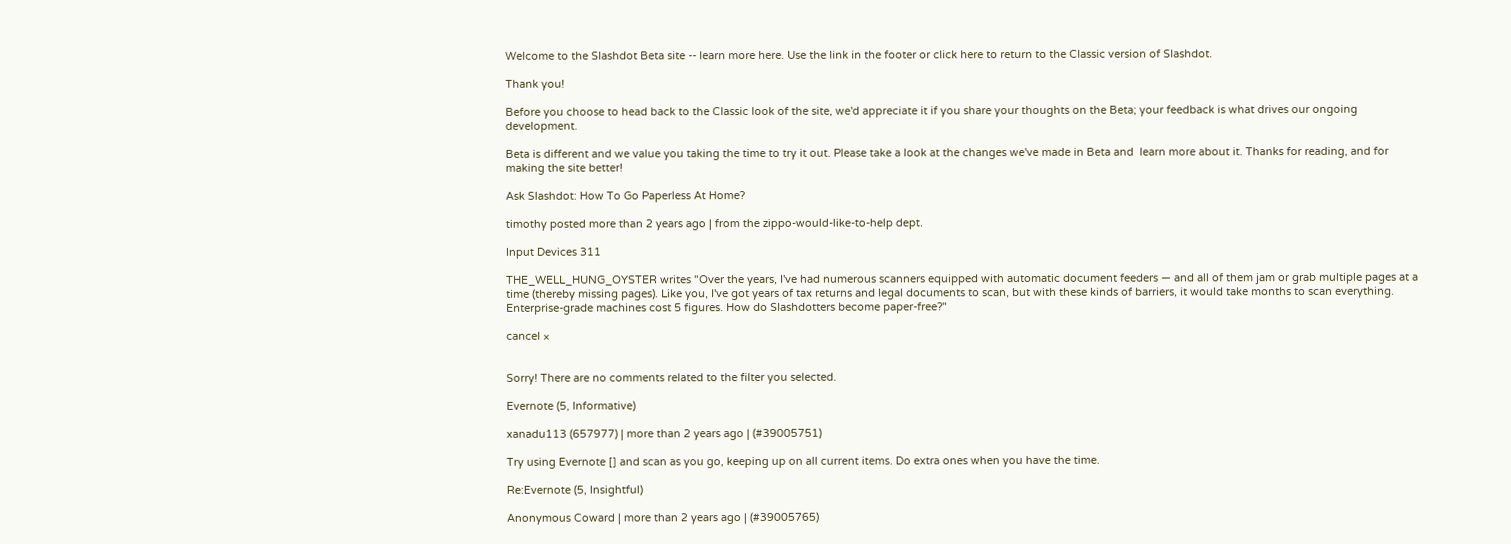Welcome to the Slashdot Beta site -- learn more here. Use the link in the footer or click here to return to the Classic version of Slashdot.

Thank you!

Before you choose to head back to the Classic look of the site, we'd appreciate it if you share your thoughts on the Beta; your feedback is what drives our ongoing development.

Beta is different and we value you taking the time to try it out. Please take a look at the changes we've made in Beta and  learn more about it. Thanks for reading, and for making the site better!

Ask Slashdot: How To Go Paperless At Home?

timothy posted more than 2 years ago | from the zippo-would-like-to-help dept.

Input Devices 311

THE_WELL_HUNG_OYSTER writes "Over the years, I've had numerous scanners equipped with automatic document feeders — and all of them jam or grab multiple pages at a time (thereby missing pages). Like you, I've got years of tax returns and legal documents to scan, but with these kinds of barriers, it would take months to scan everything. Enterprise-grade machines cost 5 figures. How do Slashdotters become paper-free?"

cancel ×


Sorry! There are no comments related to the filter you selected.

Evernote (5, Informative)

xanadu113 (657977) | more than 2 years ago | (#39005751)

Try using Evernote [] and scan as you go, keeping up on all current items. Do extra ones when you have the time.

Re:Evernote (5, Insightful)

Anonymous Coward | more than 2 years ago | (#39005765)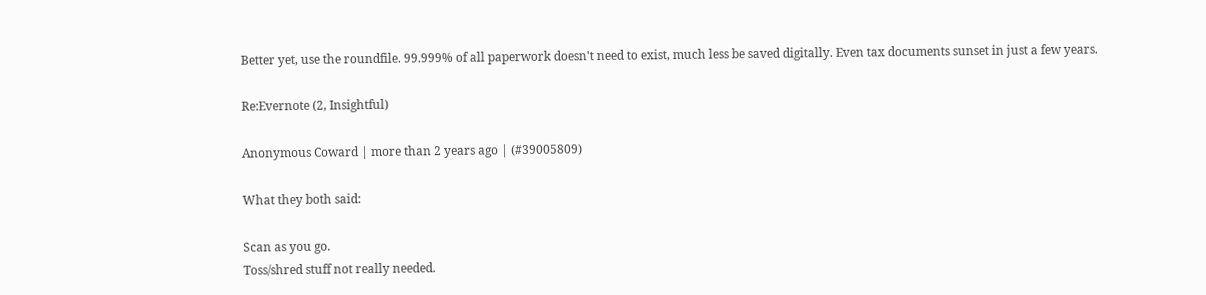Better yet, use the roundfile. 99.999% of all paperwork doesn't need to exist, much less be saved digitally. Even tax documents sunset in just a few years.

Re:Evernote (2, Insightful)

Anonymous Coward | more than 2 years ago | (#39005809)

What they both said:

Scan as you go.
Toss/shred stuff not really needed.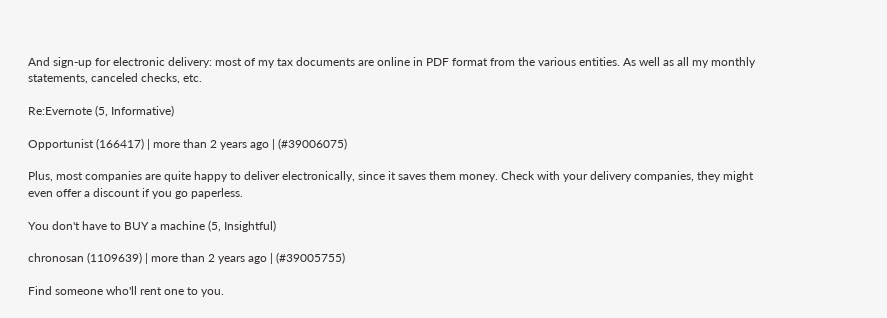And sign-up for electronic delivery: most of my tax documents are online in PDF format from the various entities. As well as all my monthly statements, canceled checks, etc.

Re:Evernote (5, Informative)

Opportunist (166417) | more than 2 years ago | (#39006075)

Plus, most companies are quite happy to deliver electronically, since it saves them money. Check with your delivery companies, they might even offer a discount if you go paperless.

You don't have to BUY a machine (5, Insightful)

chronosan (1109639) | more than 2 years ago | (#39005755)

Find someone who'll rent one to you.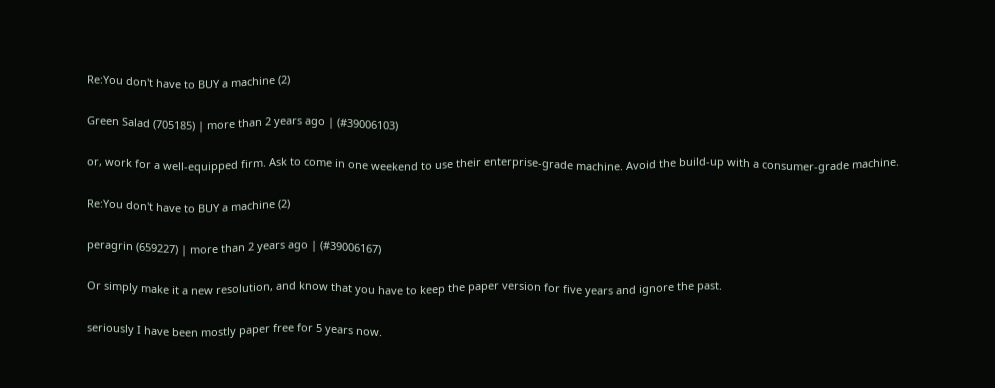Re:You don't have to BUY a machine (2)

Green Salad (705185) | more than 2 years ago | (#39006103)

or, work for a well-equipped firm. Ask to come in one weekend to use their enterprise-grade machine. Avoid the build-up with a consumer-grade machine.

Re:You don't have to BUY a machine (2)

peragrin (659227) | more than 2 years ago | (#39006167)

Or simply make it a new resolution, and know that you have to keep the paper version for five years and ignore the past.

seriously I have been mostly paper free for 5 years now.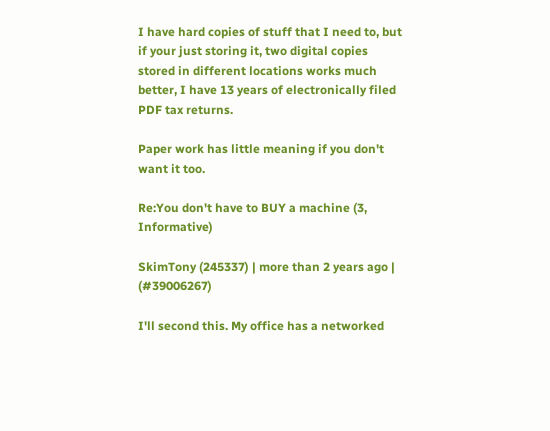I have hard copies of stuff that I need to, but if your just storing it, two digital copies stored in different locations works much better, I have 13 years of electronically filed PDF tax returns.

Paper work has little meaning if you don't want it too.

Re:You don't have to BUY a machine (3, Informative)

SkimTony (245337) | more than 2 years ago | (#39006267)

I'll second this. My office has a networked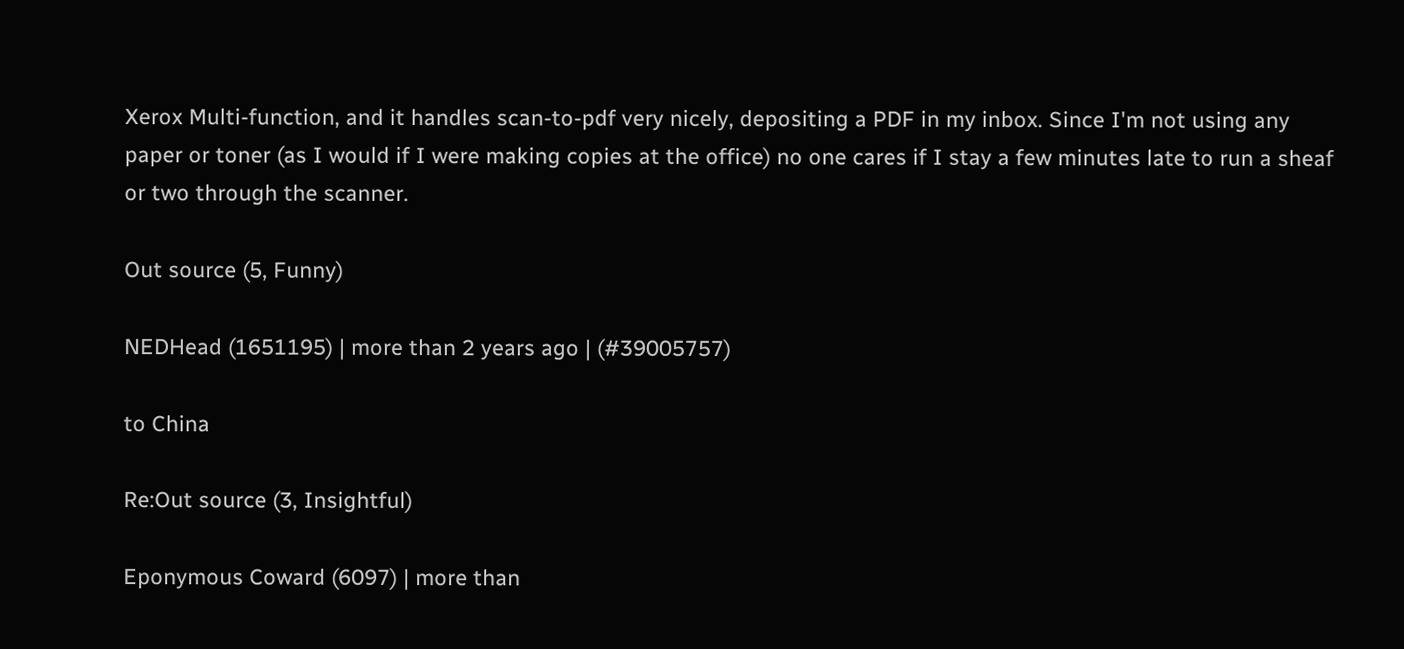Xerox Multi-function, and it handles scan-to-pdf very nicely, depositing a PDF in my inbox. Since I'm not using any paper or toner (as I would if I were making copies at the office) no one cares if I stay a few minutes late to run a sheaf or two through the scanner.

Out source (5, Funny)

NEDHead (1651195) | more than 2 years ago | (#39005757)

to China

Re:Out source (3, Insightful)

Eponymous Coward (6097) | more than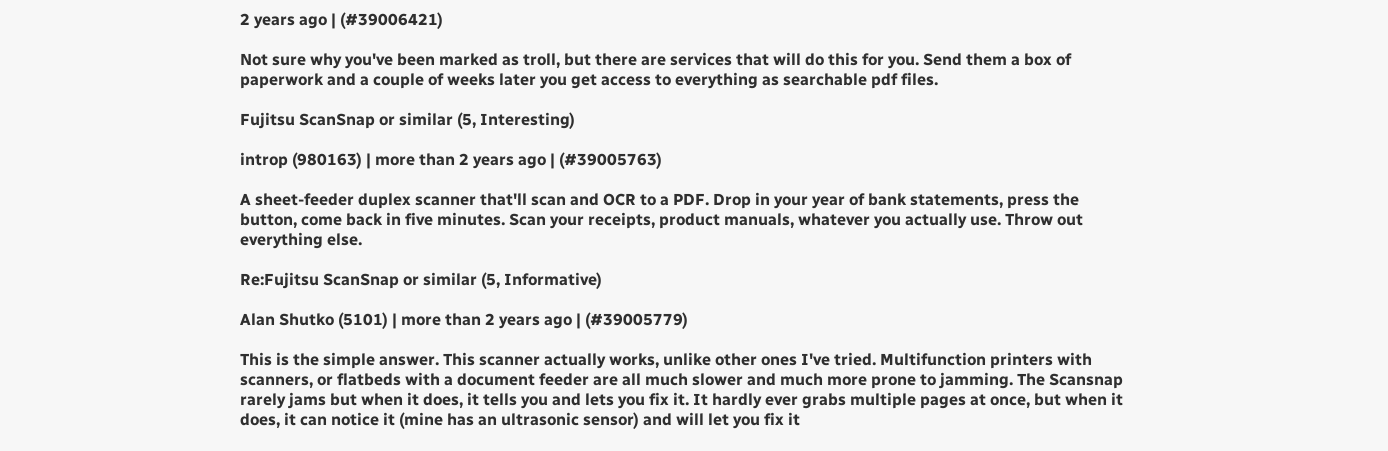2 years ago | (#39006421)

Not sure why you've been marked as troll, but there are services that will do this for you. Send them a box of paperwork and a couple of weeks later you get access to everything as searchable pdf files.

Fujitsu ScanSnap or similar (5, Interesting)

introp (980163) | more than 2 years ago | (#39005763)

A sheet-feeder duplex scanner that'll scan and OCR to a PDF. Drop in your year of bank statements, press the button, come back in five minutes. Scan your receipts, product manuals, whatever you actually use. Throw out everything else.

Re:Fujitsu ScanSnap or similar (5, Informative)

Alan Shutko (5101) | more than 2 years ago | (#39005779)

This is the simple answer. This scanner actually works, unlike other ones I've tried. Multifunction printers with scanners, or flatbeds with a document feeder are all much slower and much more prone to jamming. The Scansnap rarely jams but when it does, it tells you and lets you fix it. It hardly ever grabs multiple pages at once, but when it does, it can notice it (mine has an ultrasonic sensor) and will let you fix it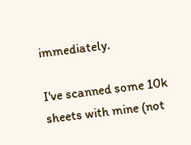immediately.

I've scanned some 10k sheets with mine (not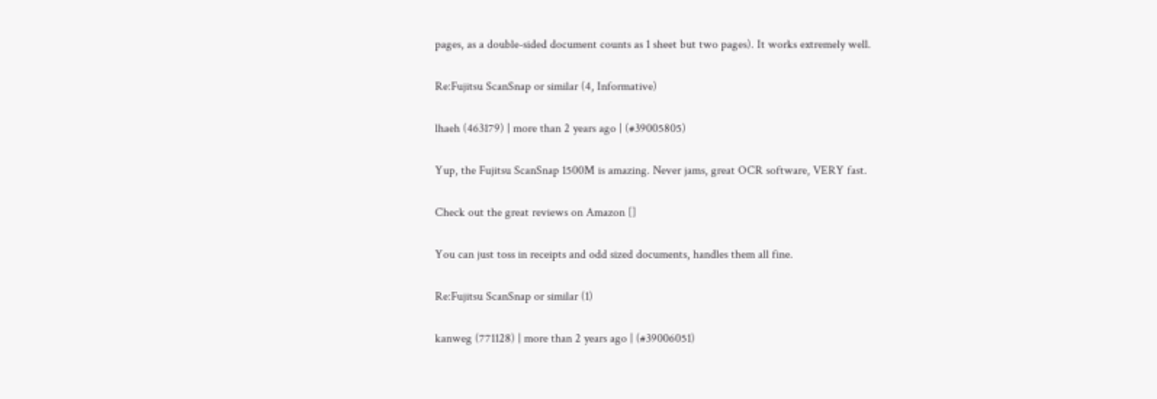pages, as a double-sided document counts as 1 sheet but two pages). It works extremely well.

Re:Fujitsu ScanSnap or similar (4, Informative)

lhaeh (463179) | more than 2 years ago | (#39005805)

Yup, the Fujitsu ScanSnap 1500M is amazing. Never jams, great OCR software, VERY fast.

Check out the great reviews on Amazon []

You can just toss in receipts and odd sized documents, handles them all fine.

Re:Fujitsu ScanSnap or similar (1)

kanweg (771128) | more than 2 years ago | (#39006051)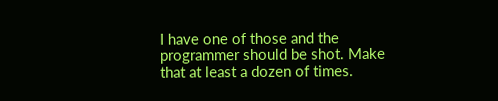I have one of those and the programmer should be shot. Make that at least a dozen of times.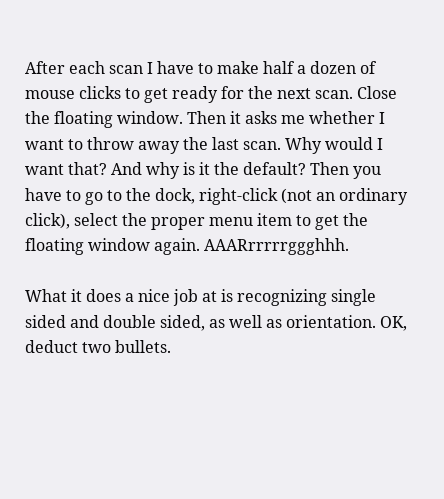After each scan I have to make half a dozen of mouse clicks to get ready for the next scan. Close the floating window. Then it asks me whether I want to throw away the last scan. Why would I want that? And why is it the default? Then you have to go to the dock, right-click (not an ordinary click), select the proper menu item to get the floating window again. AAARrrrrrggghhh.

What it does a nice job at is recognizing single sided and double sided, as well as orientation. OK, deduct two bullets.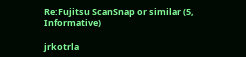Re:Fujitsu ScanSnap or similar (5, Informative)

jrkotrla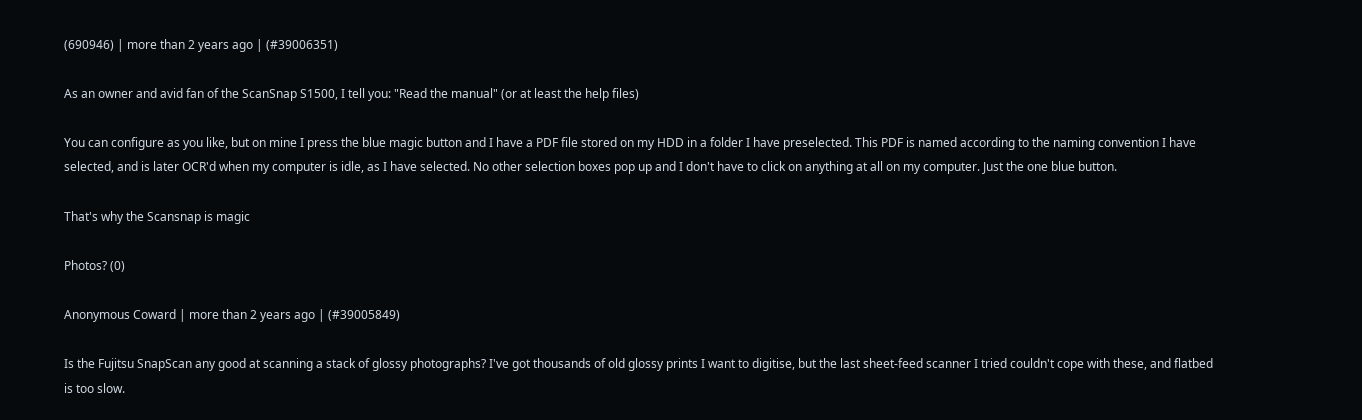(690946) | more than 2 years ago | (#39006351)

As an owner and avid fan of the ScanSnap S1500, I tell you: "Read the manual" (or at least the help files)

You can configure as you like, but on mine I press the blue magic button and I have a PDF file stored on my HDD in a folder I have preselected. This PDF is named according to the naming convention I have selected, and is later OCR'd when my computer is idle, as I have selected. No other selection boxes pop up and I don't have to click on anything at all on my computer. Just the one blue button.

That's why the Scansnap is magic

Photos? (0)

Anonymous Coward | more than 2 years ago | (#39005849)

Is the Fujitsu SnapScan any good at scanning a stack of glossy photographs? I've got thousands of old glossy prints I want to digitise, but the last sheet-feed scanner I tried couldn't cope with these, and flatbed is too slow.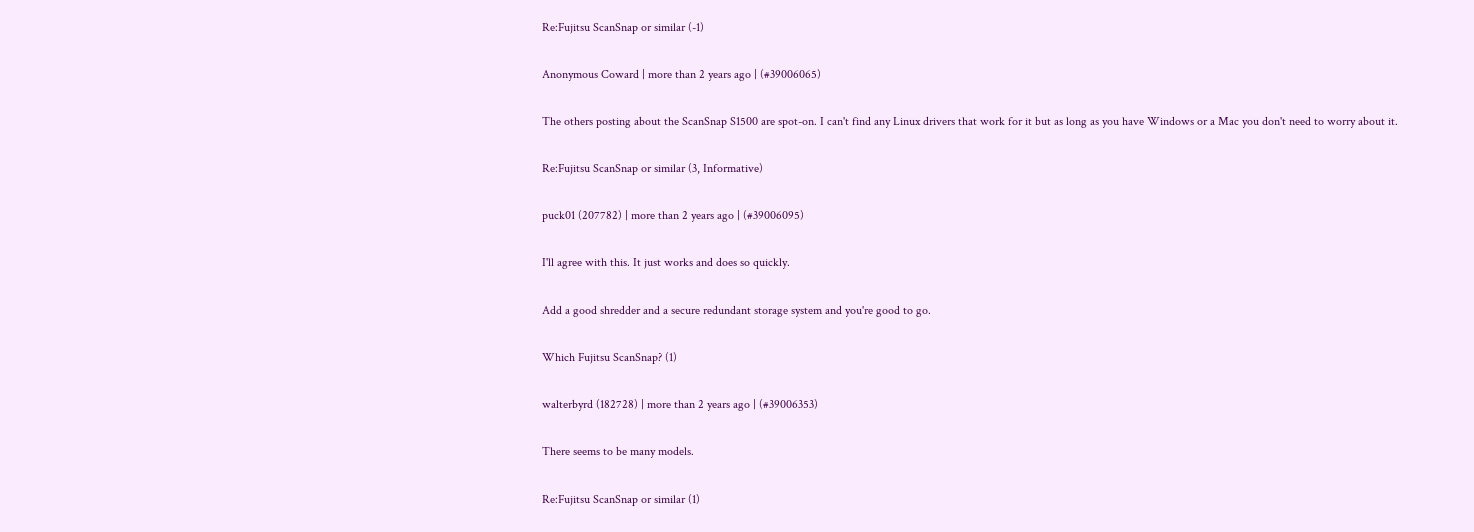Re:Fujitsu ScanSnap or similar (-1)

Anonymous Coward | more than 2 years ago | (#39006065)

The others posting about the ScanSnap S1500 are spot-on. I can't find any Linux drivers that work for it but as long as you have Windows or a Mac you don't need to worry about it.

Re:Fujitsu ScanSnap or similar (3, Informative)

puck01 (207782) | more than 2 years ago | (#39006095)

I'll agree with this. It just works and does so quickly.

Add a good shredder and a secure redundant storage system and you're good to go.

Which Fujitsu ScanSnap? (1)

walterbyrd (182728) | more than 2 years ago | (#39006353)

There seems to be many models.

Re:Fujitsu ScanSnap or similar (1)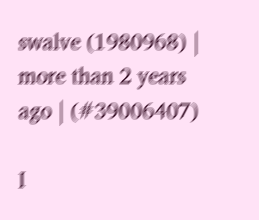swalve (1980968) | more than 2 years ago | (#39006407)

I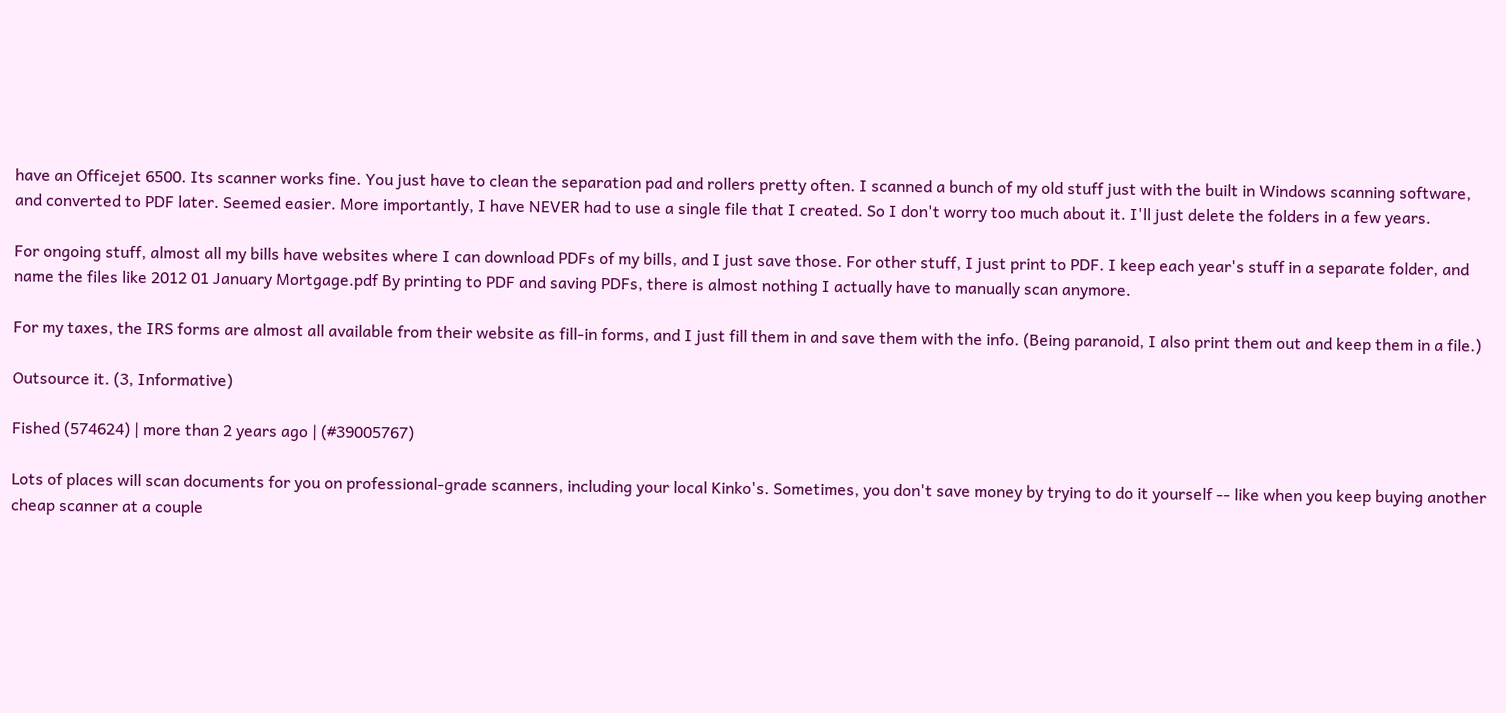have an Officejet 6500. Its scanner works fine. You just have to clean the separation pad and rollers pretty often. I scanned a bunch of my old stuff just with the built in Windows scanning software, and converted to PDF later. Seemed easier. More importantly, I have NEVER had to use a single file that I created. So I don't worry too much about it. I'll just delete the folders in a few years.

For ongoing stuff, almost all my bills have websites where I can download PDFs of my bills, and I just save those. For other stuff, I just print to PDF. I keep each year's stuff in a separate folder, and name the files like 2012 01 January Mortgage.pdf By printing to PDF and saving PDFs, there is almost nothing I actually have to manually scan anymore.

For my taxes, the IRS forms are almost all available from their website as fill-in forms, and I just fill them in and save them with the info. (Being paranoid, I also print them out and keep them in a file.)

Outsource it. (3, Informative)

Fished (574624) | more than 2 years ago | (#39005767)

Lots of places will scan documents for you on professional-grade scanners, including your local Kinko's. Sometimes, you don't save money by trying to do it yourself -- like when you keep buying another cheap scanner at a couple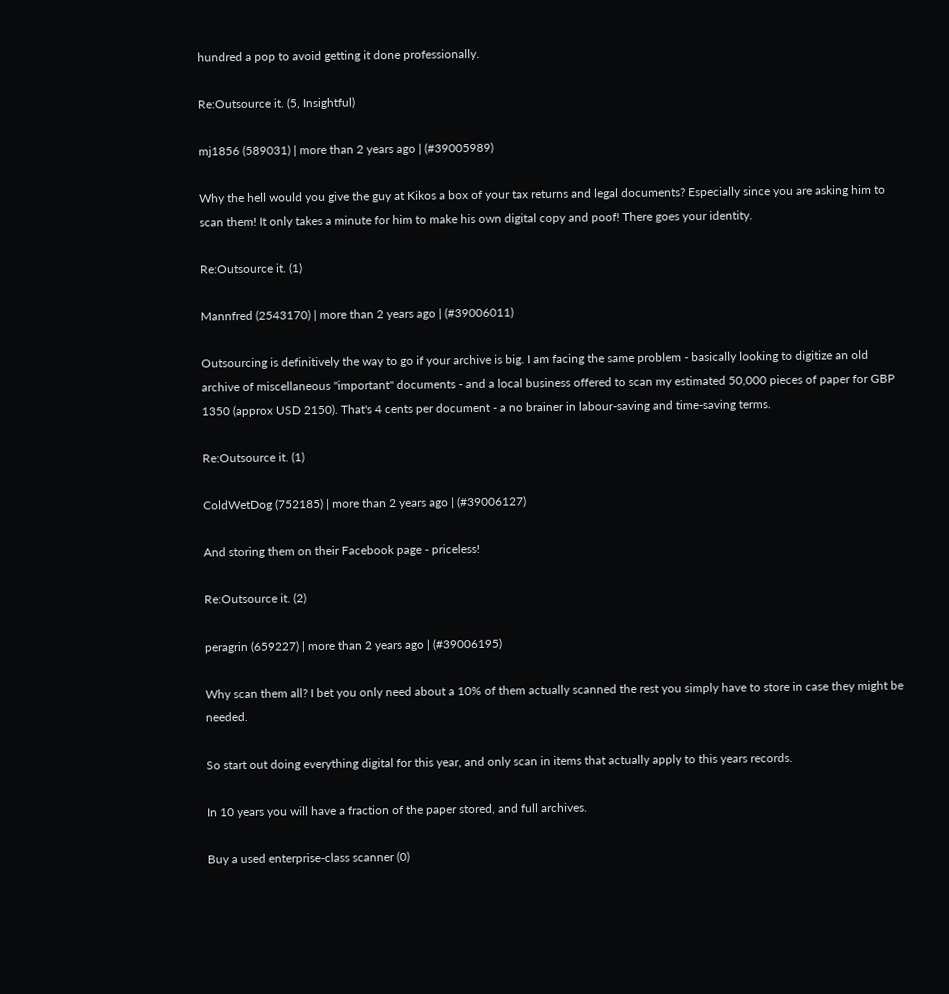hundred a pop to avoid getting it done professionally.

Re:Outsource it. (5, Insightful)

mj1856 (589031) | more than 2 years ago | (#39005989)

Why the hell would you give the guy at Kikos a box of your tax returns and legal documents? Especially since you are asking him to scan them! It only takes a minute for him to make his own digital copy and poof! There goes your identity.

Re:Outsource it. (1)

Mannfred (2543170) | more than 2 years ago | (#39006011)

Outsourcing is definitively the way to go if your archive is big. I am facing the same problem - basically looking to digitize an old archive of miscellaneous "important" documents - and a local business offered to scan my estimated 50,000 pieces of paper for GBP 1350 (approx USD 2150). That's 4 cents per document - a no brainer in labour-saving and time-saving terms.

Re:Outsource it. (1)

ColdWetDog (752185) | more than 2 years ago | (#39006127)

And storing them on their Facebook page - priceless!

Re:Outsource it. (2)

peragrin (659227) | more than 2 years ago | (#39006195)

Why scan them all? I bet you only need about a 10% of them actually scanned the rest you simply have to store in case they might be needed.

So start out doing everything digital for this year, and only scan in items that actually apply to this years records.

In 10 years you will have a fraction of the paper stored, and full archives.

Buy a used enterprise-class scanner (0)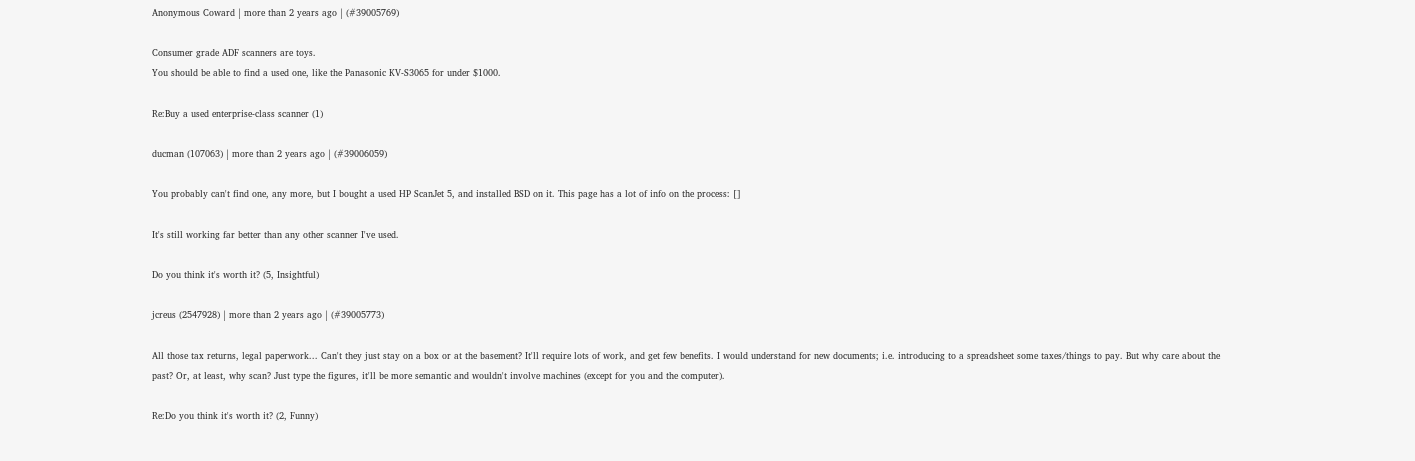Anonymous Coward | more than 2 years ago | (#39005769)

Consumer grade ADF scanners are toys.
You should be able to find a used one, like the Panasonic KV-S3065 for under $1000.

Re:Buy a used enterprise-class scanner (1)

ducman (107063) | more than 2 years ago | (#39006059)

You probably can't find one, any more, but I bought a used HP ScanJet 5, and installed BSD on it. This page has a lot of info on the process: []

It's still working far better than any other scanner I've used.

Do you think it's worth it? (5, Insightful)

jcreus (2547928) | more than 2 years ago | (#39005773)

All those tax returns, legal paperwork... Can't they just stay on a box or at the basement? It'll require lots of work, and get few benefits. I would understand for new documents; i.e. introducing to a spreadsheet some taxes/things to pay. But why care about the past? Or, at least, why scan? Just type the figures, it'll be more semantic and wouldn't involve machines (except for you and the computer).

Re:Do you think it's worth it? (2, Funny)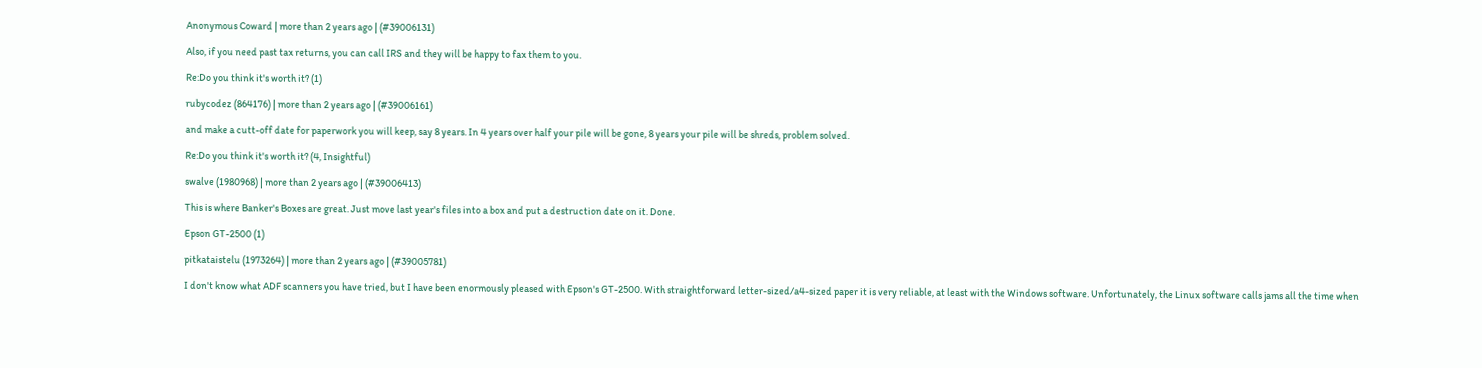Anonymous Coward | more than 2 years ago | (#39006131)

Also, if you need past tax returns, you can call IRS and they will be happy to fax them to you.

Re:Do you think it's worth it? (1)

rubycodez (864176) | more than 2 years ago | (#39006161)

and make a cutt-off date for paperwork you will keep, say 8 years. In 4 years over half your pile will be gone, 8 years your pile will be shreds, problem solved.

Re:Do you think it's worth it? (4, Insightful)

swalve (1980968) | more than 2 years ago | (#39006413)

This is where Banker's Boxes are great. Just move last year's files into a box and put a destruction date on it. Done.

Epson GT-2500 (1)

pitkataistelu (1973264) | more than 2 years ago | (#39005781)

I don't know what ADF scanners you have tried, but I have been enormously pleased with Epson's GT-2500. With straightforward letter-sized/a4-sized paper it is very reliable, at least with the Windows software. Unfortunately, the Linux software calls jams all the time when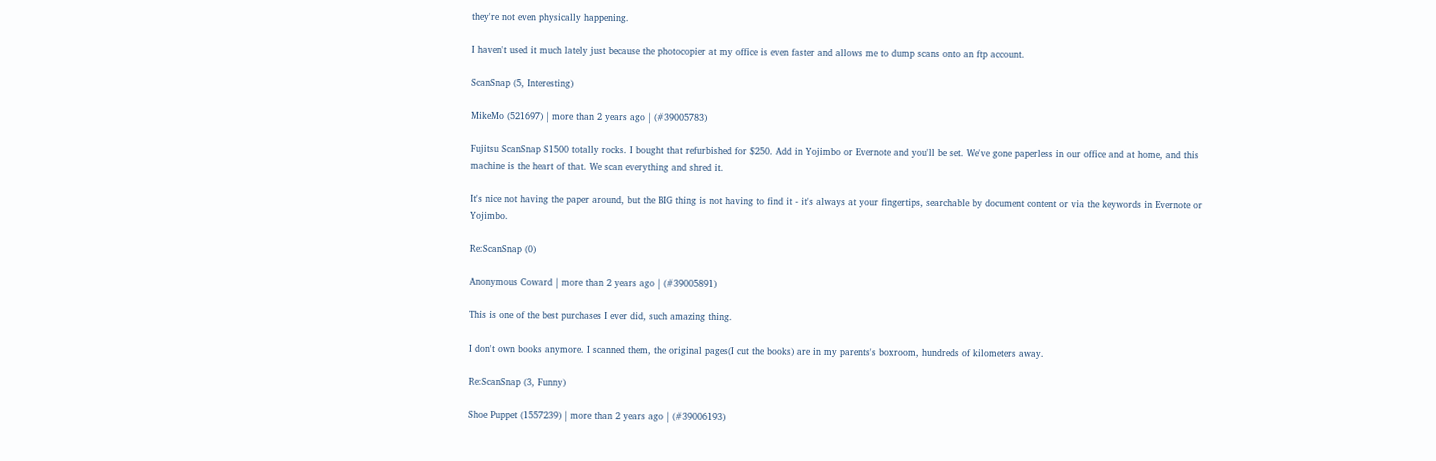they're not even physically happening.

I haven't used it much lately just because the photocopier at my office is even faster and allows me to dump scans onto an ftp account.

ScanSnap (5, Interesting)

MikeMo (521697) | more than 2 years ago | (#39005783)

Fujitsu ScanSnap S1500 totally rocks. I bought that refurbished for $250. Add in Yojimbo or Evernote and you'll be set. We've gone paperless in our office and at home, and this machine is the heart of that. We scan everything and shred it.

It's nice not having the paper around, but the BIG thing is not having to find it - it's always at your fingertips, searchable by document content or via the keywords in Evernote or Yojimbo.

Re:ScanSnap (0)

Anonymous Coward | more than 2 years ago | (#39005891)

This is one of the best purchases I ever did, such amazing thing.

I don't own books anymore. I scanned them, the original pages(I cut the books) are in my parents's boxroom, hundreds of kilometers away.

Re:ScanSnap (3, Funny)

Shoe Puppet (1557239) | more than 2 years ago | (#39006193)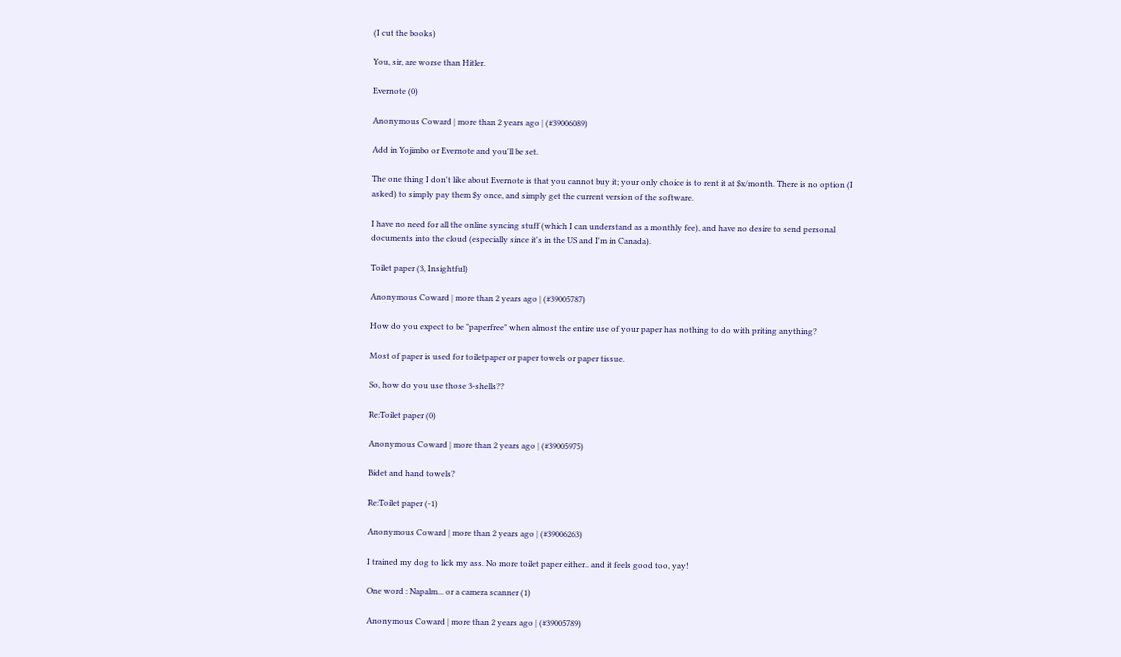(I cut the books)

You, sir, are worse than Hitler.

Evernote (0)

Anonymous Coward | more than 2 years ago | (#39006089)

Add in Yojimbo or Evernote and you'll be set.

The one thing I don't like about Evernote is that you cannot buy it; your only choice is to rent it at $x/month. There is no option (I asked) to simply pay them $y once, and simply get the current version of the software.

I have no need for all the online syncing stuff (which I can understand as a monthly fee), and have no desire to send personal documents into the cloud (especially since it's in the US and I'm in Canada).

Toilet paper (3, Insightful)

Anonymous Coward | more than 2 years ago | (#39005787)

How do you expect to be "paperfree" when almost the entire use of your paper has nothing to do with priting anything?

Most of paper is used for toiletpaper or paper towels or paper tissue.

So, how do you use those 3-shells??

Re:Toilet paper (0)

Anonymous Coward | more than 2 years ago | (#39005975)

Bidet and hand towels?

Re:Toilet paper (-1)

Anonymous Coward | more than 2 years ago | (#39006263)

I trained my dog to lick my ass. No more toilet paper either.. and it feels good too, yay!

One word : Napalm... or a camera scanner (1)

Anonymous Coward | more than 2 years ago | (#39005789)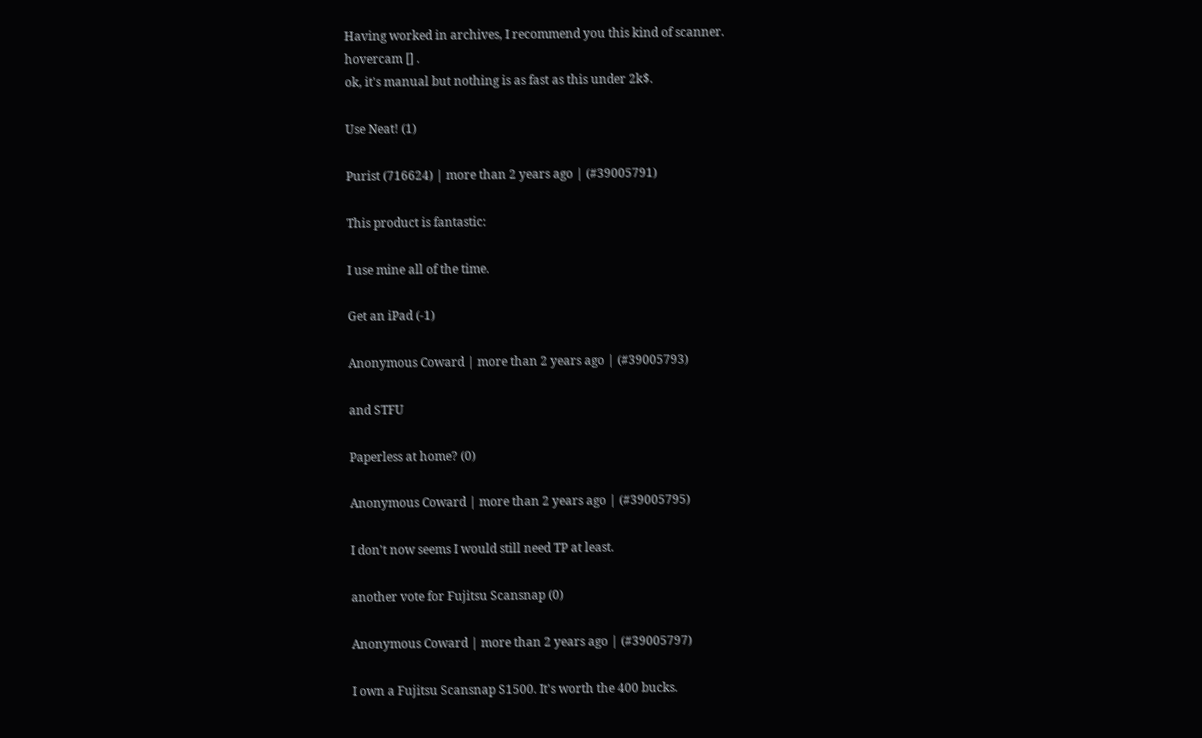Having worked in archives, I recommend you this kind of scanner.
hovercam [] .
ok, it's manual but nothing is as fast as this under 2k$.

Use Neat! (1)

Purist (716624) | more than 2 years ago | (#39005791)

This product is fantastic:

I use mine all of the time.

Get an iPad (-1)

Anonymous Coward | more than 2 years ago | (#39005793)

and STFU

Paperless at home? (0)

Anonymous Coward | more than 2 years ago | (#39005795)

I don't now seems I would still need TP at least.

another vote for Fujitsu Scansnap (0)

Anonymous Coward | more than 2 years ago | (#39005797)

I own a Fujitsu Scansnap S1500. It's worth the 400 bucks.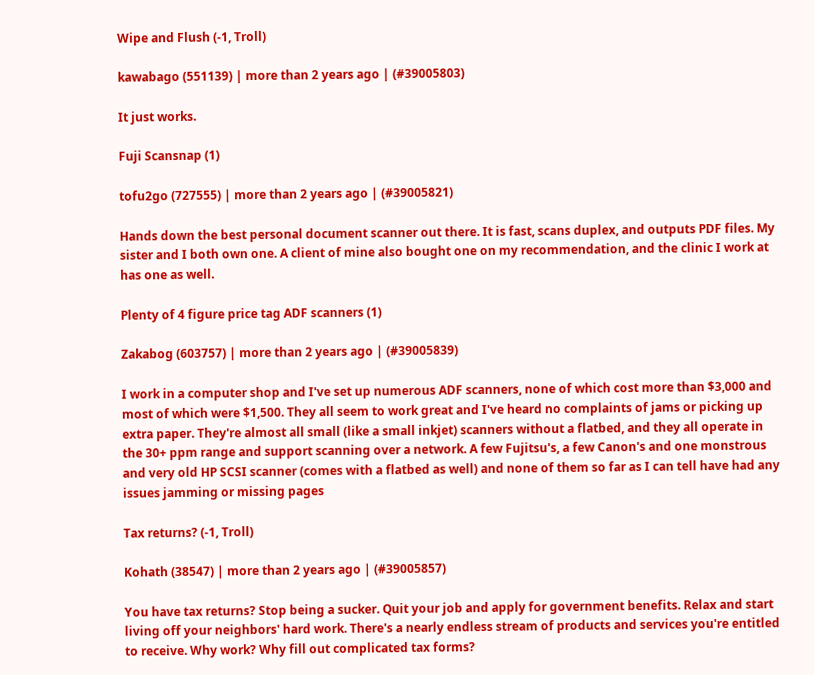Wipe and Flush (-1, Troll)

kawabago (551139) | more than 2 years ago | (#39005803)

It just works.

Fuji Scansnap (1)

tofu2go (727555) | more than 2 years ago | (#39005821)

Hands down the best personal document scanner out there. It is fast, scans duplex, and outputs PDF files. My sister and I both own one. A client of mine also bought one on my recommendation, and the clinic I work at has one as well.

Plenty of 4 figure price tag ADF scanners (1)

Zakabog (603757) | more than 2 years ago | (#39005839)

I work in a computer shop and I've set up numerous ADF scanners, none of which cost more than $3,000 and most of which were $1,500. They all seem to work great and I've heard no complaints of jams or picking up extra paper. They're almost all small (like a small inkjet) scanners without a flatbed, and they all operate in the 30+ ppm range and support scanning over a network. A few Fujitsu's, a few Canon's and one monstrous and very old HP SCSI scanner (comes with a flatbed as well) and none of them so far as I can tell have had any issues jamming or missing pages

Tax returns? (-1, Troll)

Kohath (38547) | more than 2 years ago | (#39005857)

You have tax returns? Stop being a sucker. Quit your job and apply for government benefits. Relax and start living off your neighbors' hard work. There's a nearly endless stream of products and services you're entitled to receive. Why work? Why fill out complicated tax forms?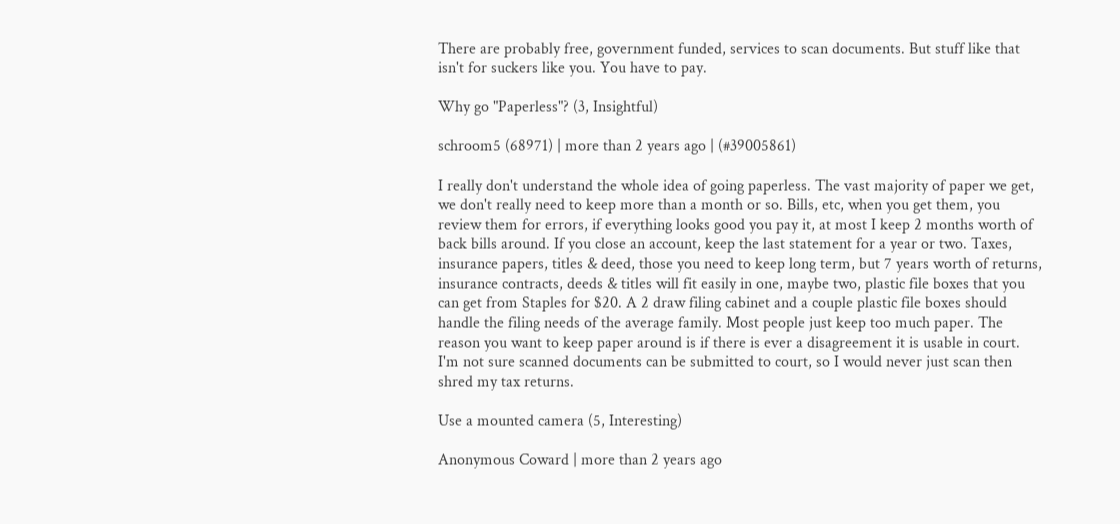There are probably free, government funded, services to scan documents. But stuff like that isn't for suckers like you. You have to pay.

Why go "Paperless"? (3, Insightful)

schroom5 (68971) | more than 2 years ago | (#39005861)

I really don't understand the whole idea of going paperless. The vast majority of paper we get, we don't really need to keep more than a month or so. Bills, etc, when you get them, you review them for errors, if everything looks good you pay it, at most I keep 2 months worth of back bills around. If you close an account, keep the last statement for a year or two. Taxes, insurance papers, titles & deed, those you need to keep long term, but 7 years worth of returns, insurance contracts, deeds & titles will fit easily in one, maybe two, plastic file boxes that you can get from Staples for $20. A 2 draw filing cabinet and a couple plastic file boxes should handle the filing needs of the average family. Most people just keep too much paper. The reason you want to keep paper around is if there is ever a disagreement it is usable in court. I'm not sure scanned documents can be submitted to court, so I would never just scan then shred my tax returns.

Use a mounted camera (5, Interesting)

Anonymous Coward | more than 2 years ago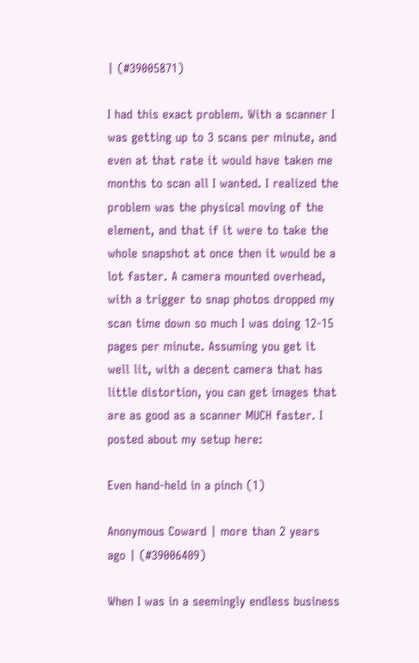| (#39005871)

I had this exact problem. With a scanner I was getting up to 3 scans per minute, and even at that rate it would have taken me months to scan all I wanted. I realized the problem was the physical moving of the element, and that if it were to take the whole snapshot at once then it would be a lot faster. A camera mounted overhead, with a trigger to snap photos dropped my scan time down so much I was doing 12-15 pages per minute. Assuming you get it well lit, with a decent camera that has little distortion, you can get images that are as good as a scanner MUCH faster. I posted about my setup here:

Even hand-held in a pinch (1)

Anonymous Coward | more than 2 years ago | (#39006409)

When I was in a seemingly endless business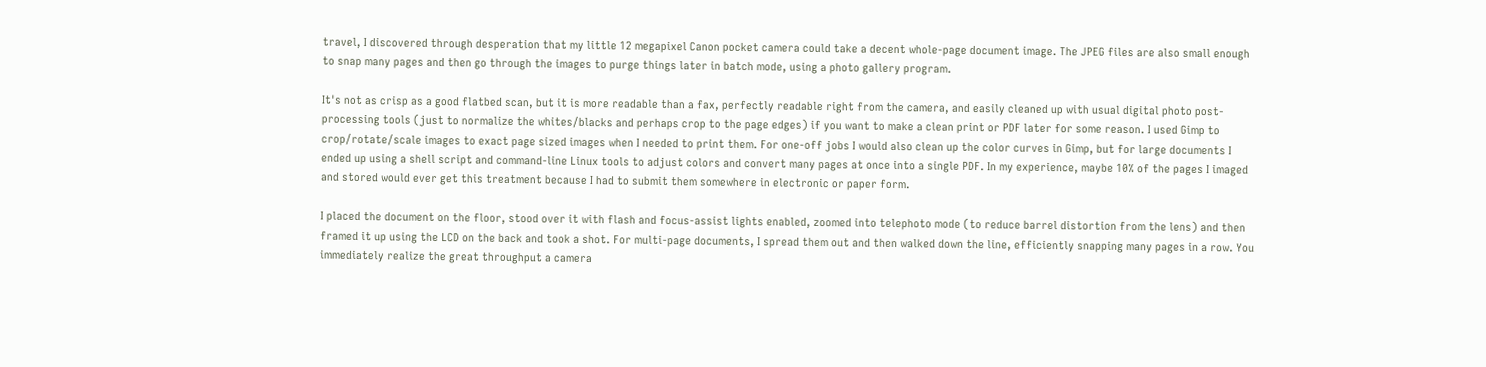travel, I discovered through desperation that my little 12 megapixel Canon pocket camera could take a decent whole-page document image. The JPEG files are also small enough to snap many pages and then go through the images to purge things later in batch mode, using a photo gallery program.

It's not as crisp as a good flatbed scan, but it is more readable than a fax, perfectly readable right from the camera, and easily cleaned up with usual digital photo post-processing tools (just to normalize the whites/blacks and perhaps crop to the page edges) if you want to make a clean print or PDF later for some reason. I used Gimp to crop/rotate/scale images to exact page sized images when I needed to print them. For one-off jobs I would also clean up the color curves in Gimp, but for large documents I ended up using a shell script and command-line Linux tools to adjust colors and convert many pages at once into a single PDF. In my experience, maybe 10% of the pages I imaged and stored would ever get this treatment because I had to submit them somewhere in electronic or paper form.

I placed the document on the floor, stood over it with flash and focus-assist lights enabled, zoomed into telephoto mode (to reduce barrel distortion from the lens) and then framed it up using the LCD on the back and took a shot. For multi-page documents, I spread them out and then walked down the line, efficiently snapping many pages in a row. You immediately realize the great throughput a camera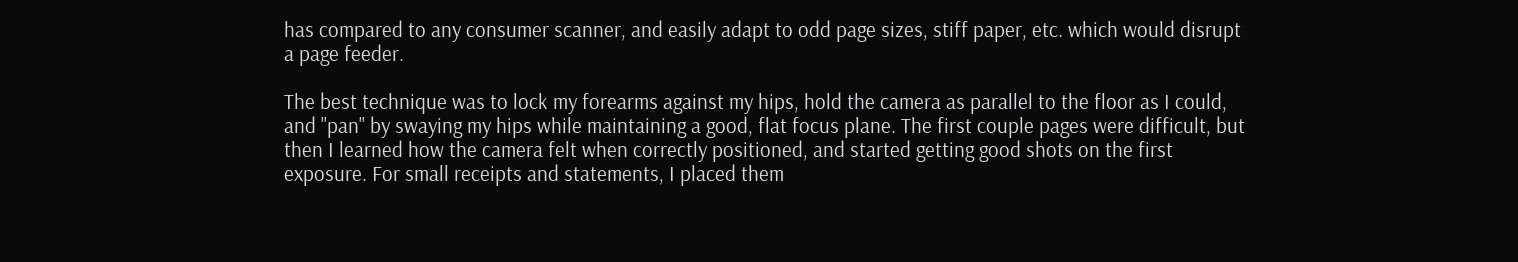has compared to any consumer scanner, and easily adapt to odd page sizes, stiff paper, etc. which would disrupt a page feeder.

The best technique was to lock my forearms against my hips, hold the camera as parallel to the floor as I could, and "pan" by swaying my hips while maintaining a good, flat focus plane. The first couple pages were difficult, but then I learned how the camera felt when correctly positioned, and started getting good shots on the first exposure. For small receipts and statements, I placed them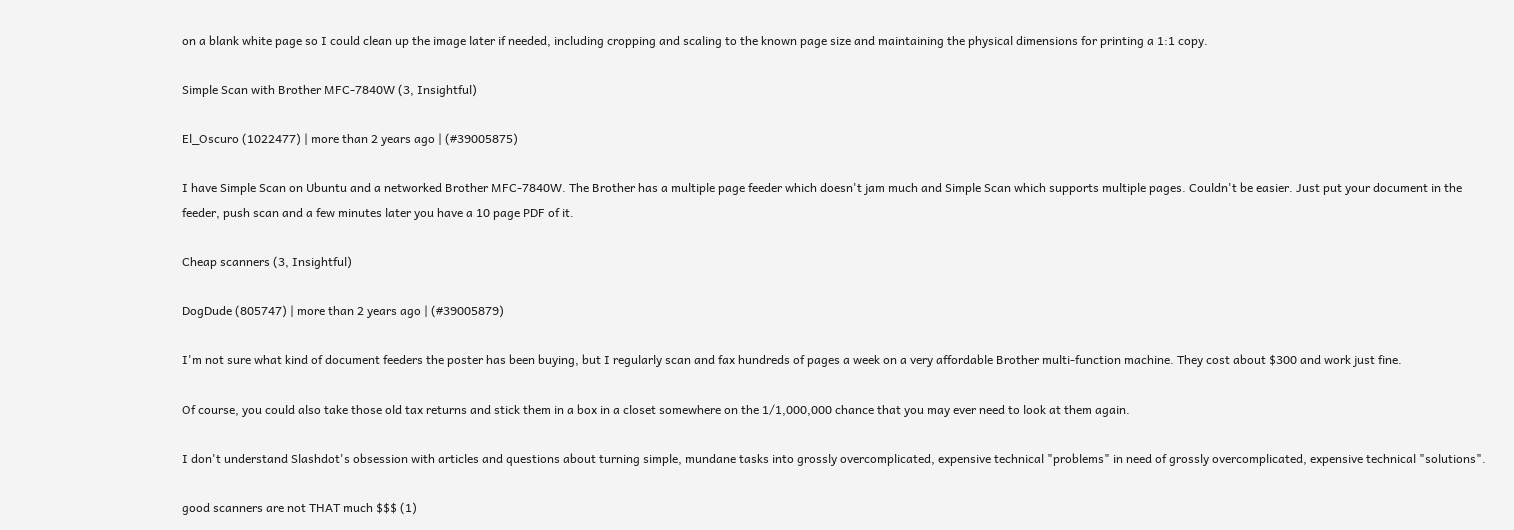on a blank white page so I could clean up the image later if needed, including cropping and scaling to the known page size and maintaining the physical dimensions for printing a 1:1 copy.

Simple Scan with Brother MFC-7840W (3, Insightful)

El_Oscuro (1022477) | more than 2 years ago | (#39005875)

I have Simple Scan on Ubuntu and a networked Brother MFC-7840W. The Brother has a multiple page feeder which doesn't jam much and Simple Scan which supports multiple pages. Couldn't be easier. Just put your document in the feeder, push scan and a few minutes later you have a 10 page PDF of it.

Cheap scanners (3, Insightful)

DogDude (805747) | more than 2 years ago | (#39005879)

I'm not sure what kind of document feeders the poster has been buying, but I regularly scan and fax hundreds of pages a week on a very affordable Brother multi-function machine. They cost about $300 and work just fine.

Of course, you could also take those old tax returns and stick them in a box in a closet somewhere on the 1/1,000,000 chance that you may ever need to look at them again.

I don't understand Slashdot's obsession with articles and questions about turning simple, mundane tasks into grossly overcomplicated, expensive technical "problems" in need of grossly overcomplicated, expensive technical "solutions".

good scanners are not THAT much $$$ (1)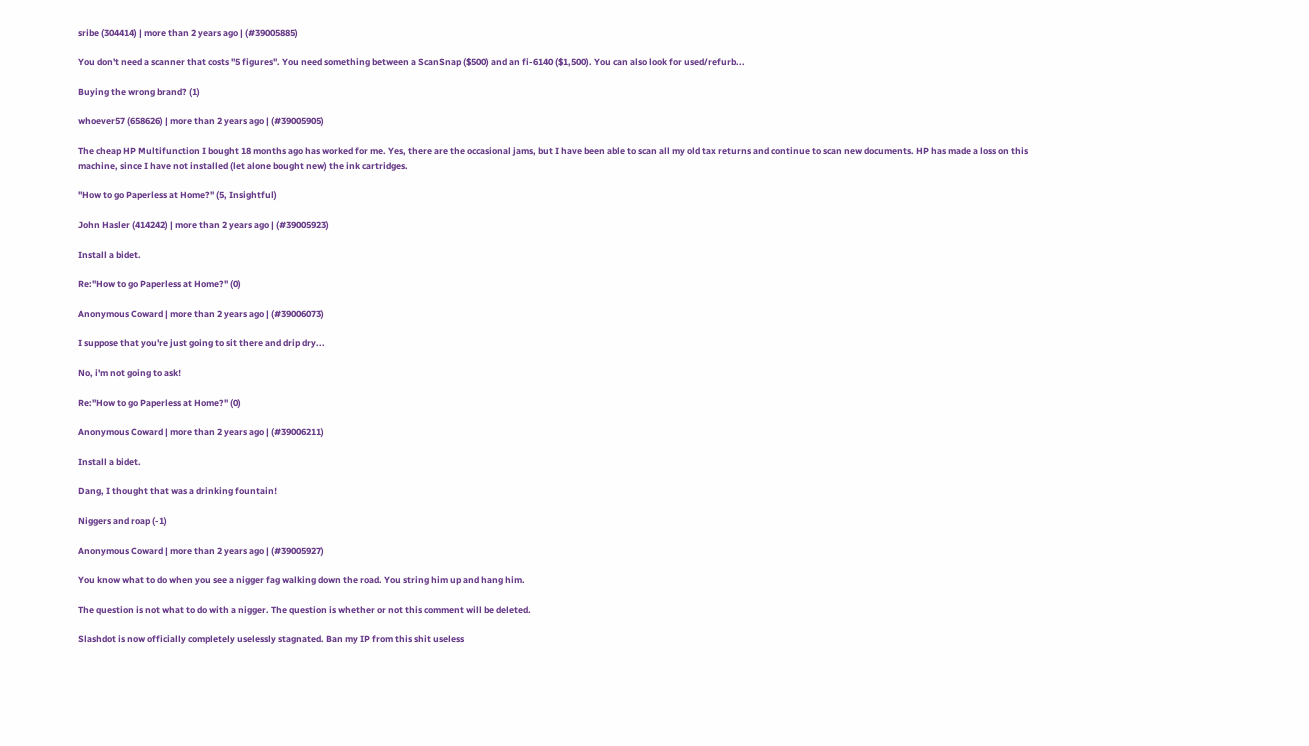sribe (304414) | more than 2 years ago | (#39005885)

You don't need a scanner that costs "5 figures". You need something between a ScanSnap ($500) and an fi-6140 ($1,500). You can also look for used/refurb...

Buying the wrong brand? (1)

whoever57 (658626) | more than 2 years ago | (#39005905)

The cheap HP Multifunction I bought 18 months ago has worked for me. Yes, there are the occasional jams, but I have been able to scan all my old tax returns and continue to scan new documents. HP has made a loss on this machine, since I have not installed (let alone bought new) the ink cartridges.

"How to go Paperless at Home?" (5, Insightful)

John Hasler (414242) | more than 2 years ago | (#39005923)

Install a bidet.

Re:"How to go Paperless at Home?" (0)

Anonymous Coward | more than 2 years ago | (#39006073)

I suppose that you're just going to sit there and drip dry...

No, i'm not going to ask!

Re:"How to go Paperless at Home?" (0)

Anonymous Coward | more than 2 years ago | (#39006211)

Install a bidet.

Dang, I thought that was a drinking fountain!

Niggers and roap (-1)

Anonymous Coward | more than 2 years ago | (#39005927)

You know what to do when you see a nigger fag walking down the road. You string him up and hang him.

The question is not what to do with a nigger. The question is whether or not this comment will be deleted.

Slashdot is now officially completely uselessly stagnated. Ban my IP from this shit useless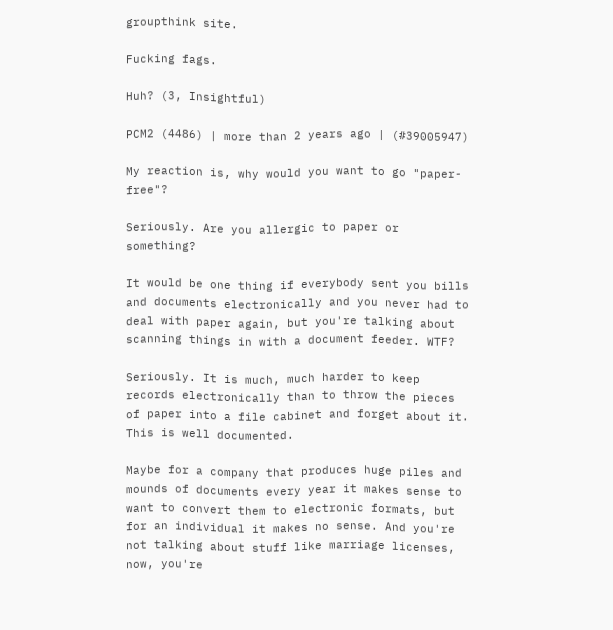groupthink site.

Fucking fags.

Huh? (3, Insightful)

PCM2 (4486) | more than 2 years ago | (#39005947)

My reaction is, why would you want to go "paper-free"?

Seriously. Are you allergic to paper or something?

It would be one thing if everybody sent you bills and documents electronically and you never had to deal with paper again, but you're talking about scanning things in with a document feeder. WTF?

Seriously. It is much, much harder to keep records electronically than to throw the pieces of paper into a file cabinet and forget about it. This is well documented.

Maybe for a company that produces huge piles and mounds of documents every year it makes sense to want to convert them to electronic formats, but for an individual it makes no sense. And you're not talking about stuff like marriage licenses, now, you're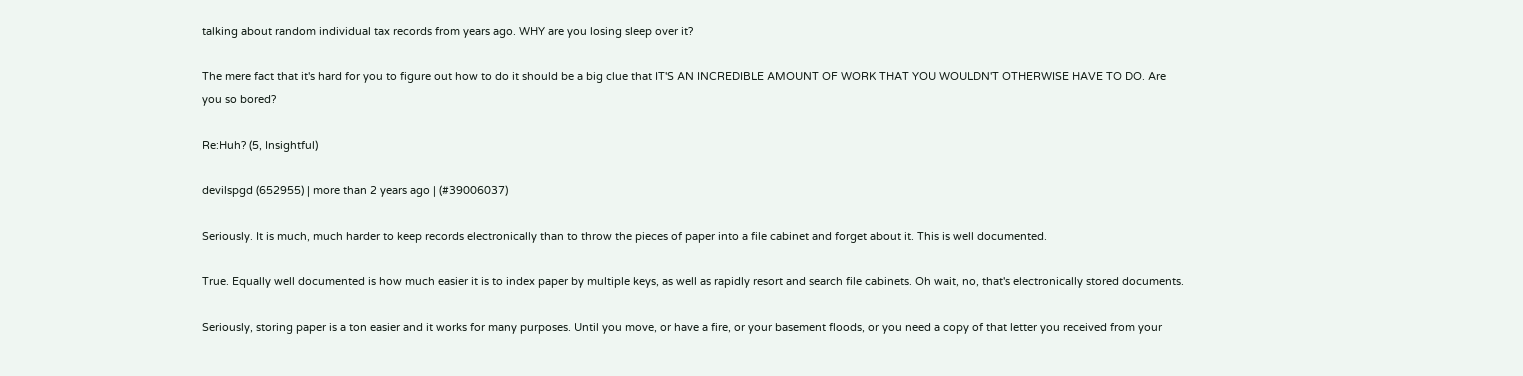talking about random individual tax records from years ago. WHY are you losing sleep over it?

The mere fact that it's hard for you to figure out how to do it should be a big clue that IT'S AN INCREDIBLE AMOUNT OF WORK THAT YOU WOULDN'T OTHERWISE HAVE TO DO. Are you so bored?

Re:Huh? (5, Insightful)

devilspgd (652955) | more than 2 years ago | (#39006037)

Seriously. It is much, much harder to keep records electronically than to throw the pieces of paper into a file cabinet and forget about it. This is well documented.

True. Equally well documented is how much easier it is to index paper by multiple keys, as well as rapidly resort and search file cabinets. Oh wait, no, that's electronically stored documents.

Seriously, storing paper is a ton easier and it works for many purposes. Until you move, or have a fire, or your basement floods, or you need a copy of that letter you received from your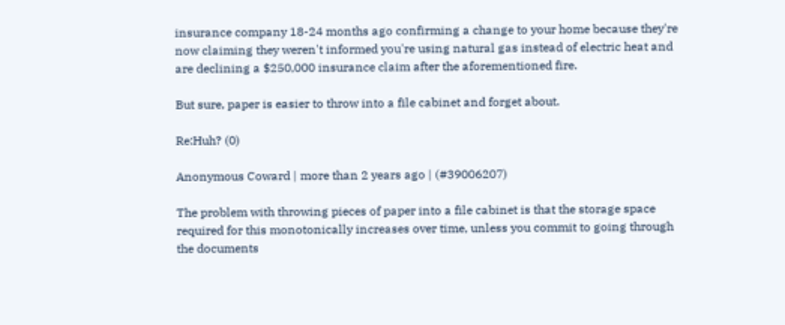insurance company 18-24 months ago confirming a change to your home because they're now claiming they weren't informed you're using natural gas instead of electric heat and are declining a $250,000 insurance claim after the aforementioned fire.

But sure, paper is easier to throw into a file cabinet and forget about.

Re:Huh? (0)

Anonymous Coward | more than 2 years ago | (#39006207)

The problem with throwing pieces of paper into a file cabinet is that the storage space required for this monotonically increases over time, unless you commit to going through the documents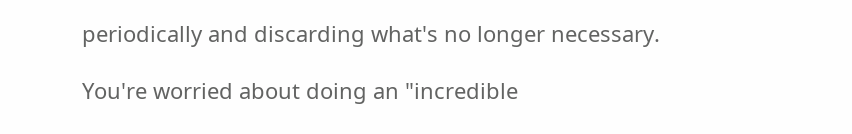periodically and discarding what's no longer necessary.

You're worried about doing an "incredible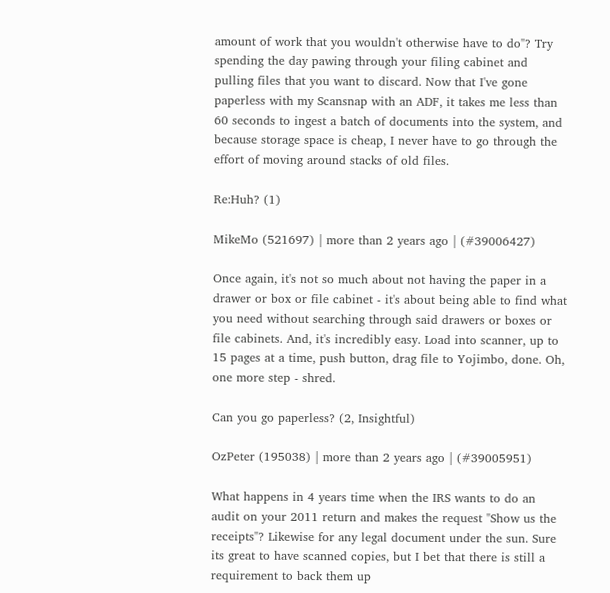amount of work that you wouldn't otherwise have to do"? Try spending the day pawing through your filing cabinet and pulling files that you want to discard. Now that I've gone paperless with my Scansnap with an ADF, it takes me less than 60 seconds to ingest a batch of documents into the system, and because storage space is cheap, I never have to go through the effort of moving around stacks of old files.

Re:Huh? (1)

MikeMo (521697) | more than 2 years ago | (#39006427)

Once again, it's not so much about not having the paper in a drawer or box or file cabinet - it's about being able to find what you need without searching through said drawers or boxes or file cabinets. And, it's incredibly easy. Load into scanner, up to 15 pages at a time, push button, drag file to Yojimbo, done. Oh, one more step - shred.

Can you go paperless? (2, Insightful)

OzPeter (195038) | more than 2 years ago | (#39005951)

What happens in 4 years time when the IRS wants to do an audit on your 2011 return and makes the request "Show us the receipts"? Likewise for any legal document under the sun. Sure its great to have scanned copies, but I bet that there is still a requirement to back them up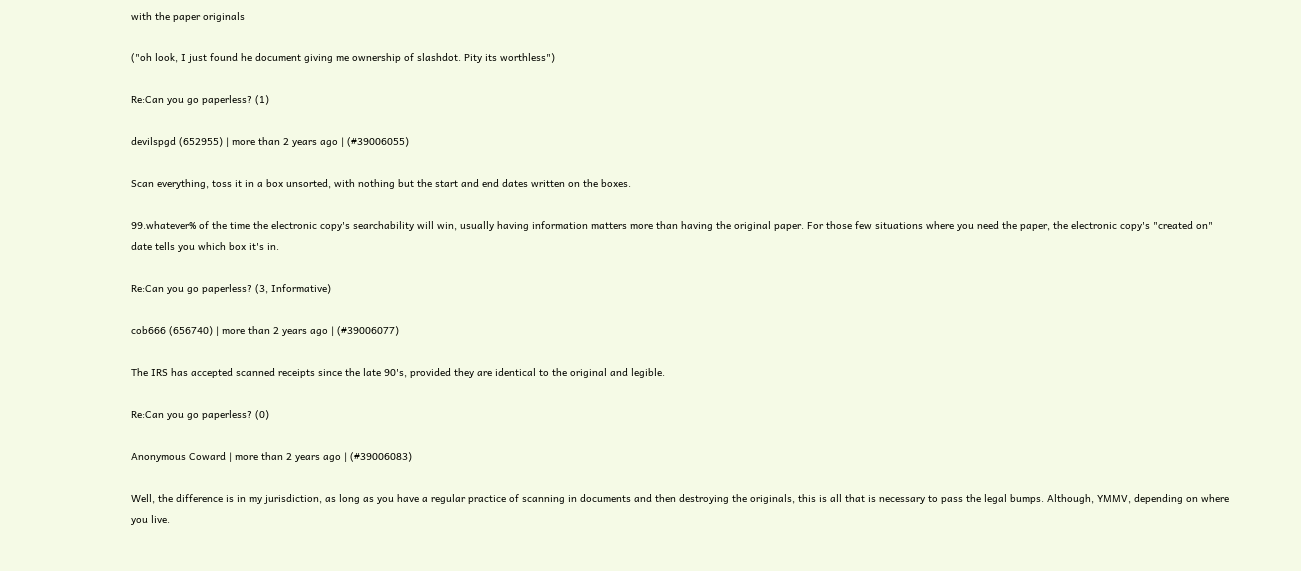with the paper originals

("oh look, I just found he document giving me ownership of slashdot. Pity its worthless")

Re:Can you go paperless? (1)

devilspgd (652955) | more than 2 years ago | (#39006055)

Scan everything, toss it in a box unsorted, with nothing but the start and end dates written on the boxes.

99.whatever% of the time the electronic copy's searchability will win, usually having information matters more than having the original paper. For those few situations where you need the paper, the electronic copy's "created on" date tells you which box it's in.

Re:Can you go paperless? (3, Informative)

cob666 (656740) | more than 2 years ago | (#39006077)

The IRS has accepted scanned receipts since the late 90's, provided they are identical to the original and legible.

Re:Can you go paperless? (0)

Anonymous Coward | more than 2 years ago | (#39006083)

Well, the difference is in my jurisdiction, as long as you have a regular practice of scanning in documents and then destroying the originals, this is all that is necessary to pass the legal bumps. Although, YMMV, depending on where you live.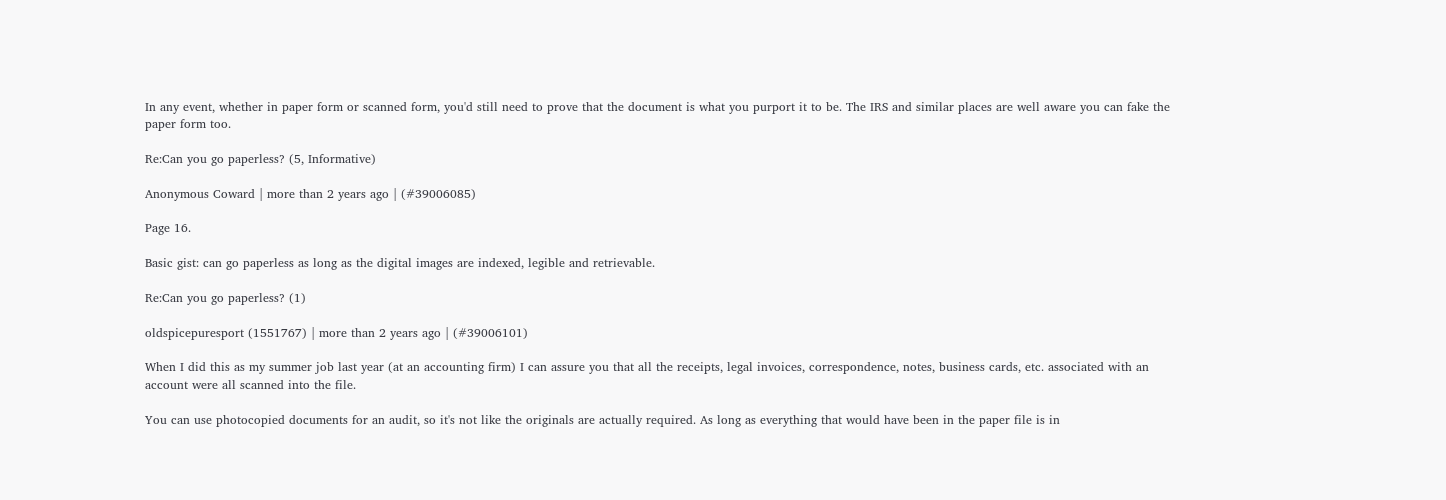In any event, whether in paper form or scanned form, you'd still need to prove that the document is what you purport it to be. The IRS and similar places are well aware you can fake the paper form too.

Re:Can you go paperless? (5, Informative)

Anonymous Coward | more than 2 years ago | (#39006085)

Page 16.

Basic gist: can go paperless as long as the digital images are indexed, legible and retrievable.

Re:Can you go paperless? (1)

oldspicepuresport (1551767) | more than 2 years ago | (#39006101)

When I did this as my summer job last year (at an accounting firm) I can assure you that all the receipts, legal invoices, correspondence, notes, business cards, etc. associated with an account were all scanned into the file.

You can use photocopied documents for an audit, so it's not like the originals are actually required. As long as everything that would have been in the paper file is in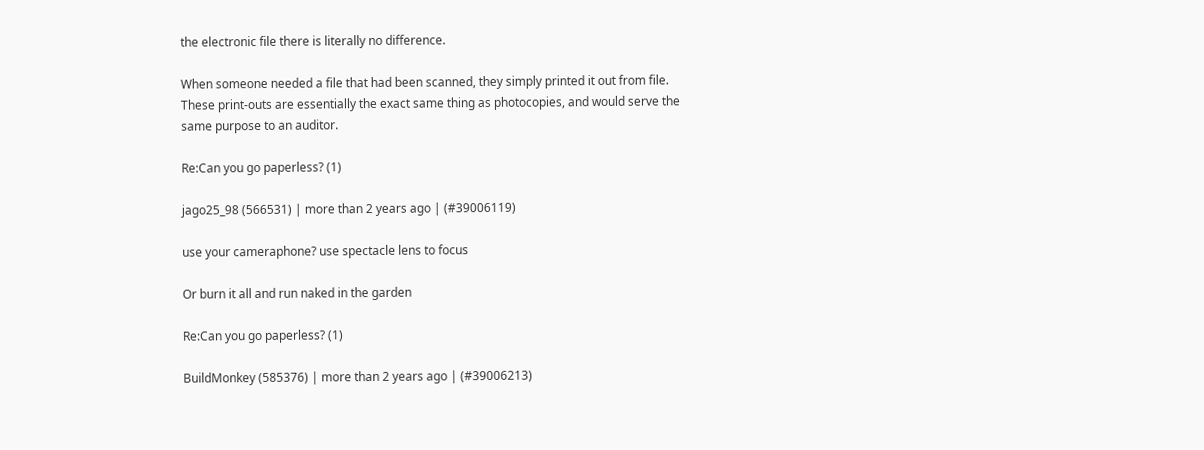the electronic file there is literally no difference.

When someone needed a file that had been scanned, they simply printed it out from file. These print-outs are essentially the exact same thing as photocopies, and would serve the same purpose to an auditor.

Re:Can you go paperless? (1)

jago25_98 (566531) | more than 2 years ago | (#39006119)

use your cameraphone? use spectacle lens to focus

Or burn it all and run naked in the garden

Re:Can you go paperless? (1)

BuildMonkey (585376) | more than 2 years ago | (#39006213)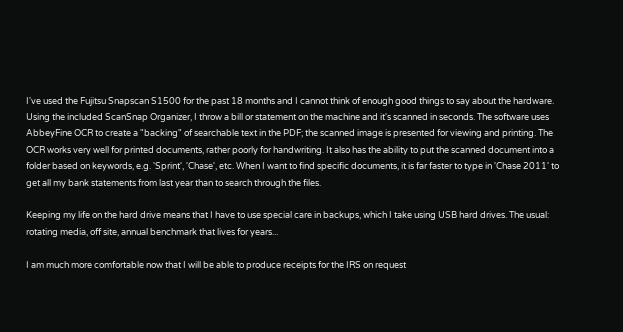I've used the Fujitsu Snapscan S1500 for the past 18 months and I cannot think of enough good things to say about the hardware. Using the included ScanSnap Organizer, I throw a bill or statement on the machine and it's scanned in seconds. The software uses AbbeyFine OCR to create a "backing" of searchable text in the PDF; the scanned image is presented for viewing and printing. The OCR works very well for printed documents, rather poorly for handwriting. It also has the ability to put the scanned document into a folder based on keywords, e.g. 'Sprint', 'Chase', etc. When I want to find specific documents, it is far faster to type in 'Chase 2011' to get all my bank statements from last year than to search through the files.

Keeping my life on the hard drive means that I have to use special care in backups, which I take using USB hard drives. The usual: rotating media, off site, annual benchmark that lives for years...

I am much more comfortable now that I will be able to produce receipts for the IRS on request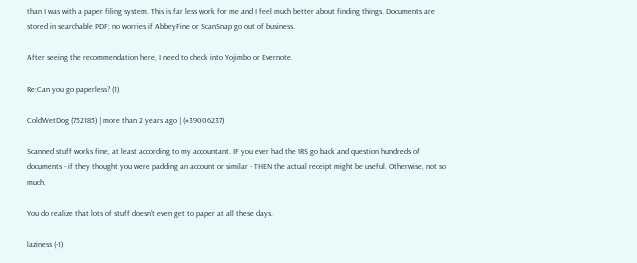than I was with a paper filing system. This is far less work for me and I feel much better about finding things. Documents are stored in searchable PDF; no worries if AbbeyFine or ScanSnap go out of business.

After seeing the recommendation here, I need to check into Yojimbo or Evernote.

Re:Can you go paperless? (1)

ColdWetDog (752185) | more than 2 years ago | (#39006237)

Scanned stuff works fine, at least according to my accountant. IF you ever had the IRS go back and question hundreds of documents - if they thought you were padding an account or similar - THEN the actual receipt might be useful. Otherwise, not so much.

You do realize that lots of stuff doesn't even get to paper at all these days.

laziness (-1)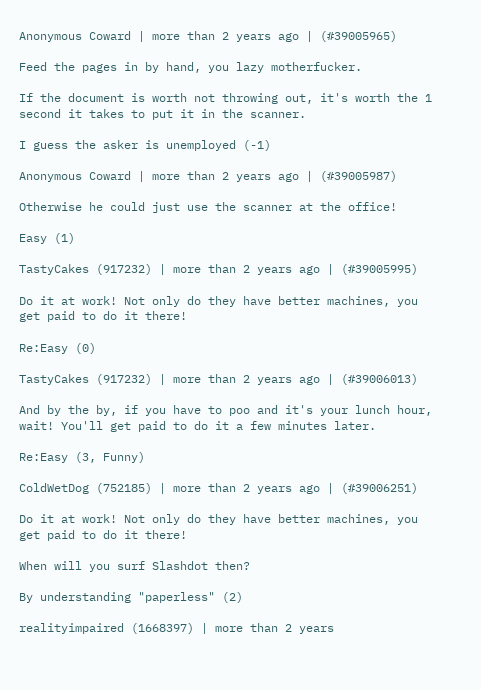Anonymous Coward | more than 2 years ago | (#39005965)

Feed the pages in by hand, you lazy motherfucker.

If the document is worth not throwing out, it's worth the 1 second it takes to put it in the scanner.

I guess the asker is unemployed (-1)

Anonymous Coward | more than 2 years ago | (#39005987)

Otherwise he could just use the scanner at the office!

Easy (1)

TastyCakes (917232) | more than 2 years ago | (#39005995)

Do it at work! Not only do they have better machines, you get paid to do it there!

Re:Easy (0)

TastyCakes (917232) | more than 2 years ago | (#39006013)

And by the by, if you have to poo and it's your lunch hour, wait! You'll get paid to do it a few minutes later.

Re:Easy (3, Funny)

ColdWetDog (752185) | more than 2 years ago | (#39006251)

Do it at work! Not only do they have better machines, you get paid to do it there!

When will you surf Slashdot then?

By understanding "paperless" (2)

realityimpaired (1668397) | more than 2 years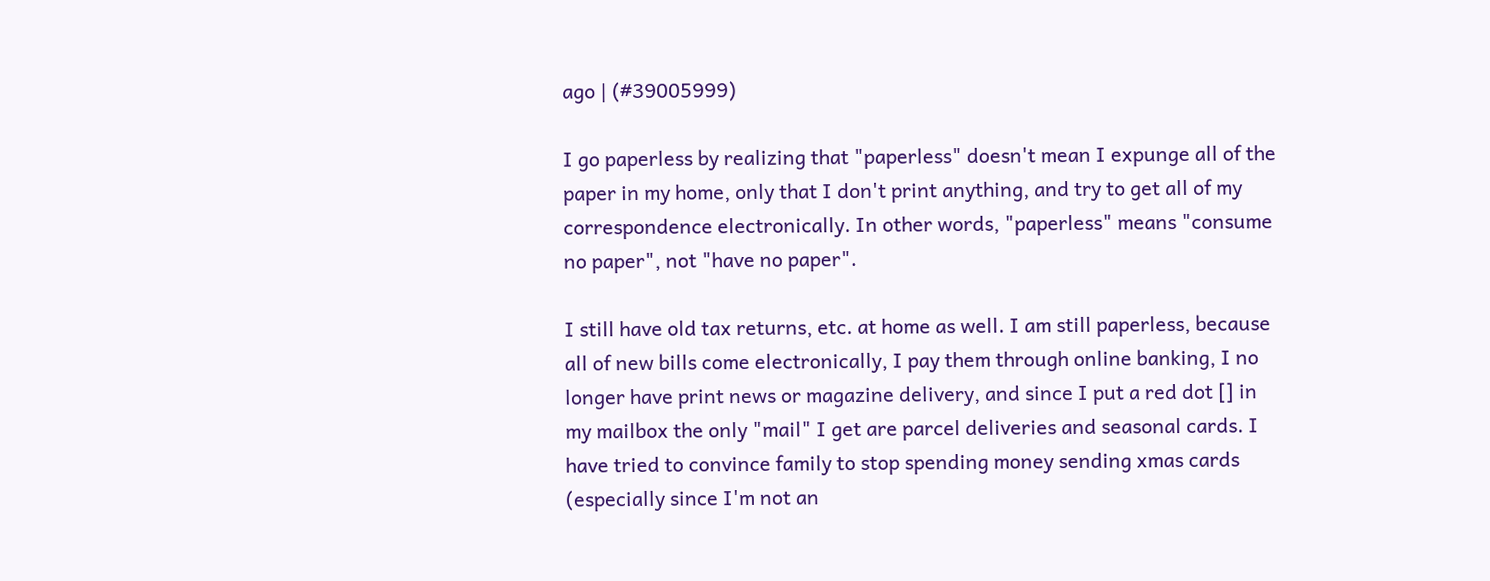ago | (#39005999)

I go paperless by realizing that "paperless" doesn't mean I expunge all of the paper in my home, only that I don't print anything, and try to get all of my correspondence electronically. In other words, "paperless" means "consume no paper", not "have no paper".

I still have old tax returns, etc. at home as well. I am still paperless, because all of new bills come electronically, I pay them through online banking, I no longer have print news or magazine delivery, and since I put a red dot [] in my mailbox the only "mail" I get are parcel deliveries and seasonal cards. I have tried to convince family to stop spending money sending xmas cards (especially since I'm not an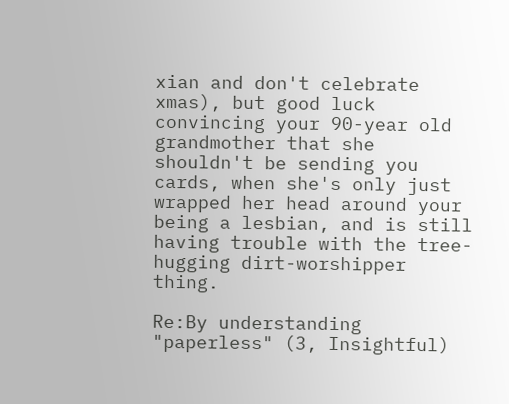xian and don't celebrate xmas), but good luck convincing your 90-year old grandmother that she shouldn't be sending you cards, when she's only just wrapped her head around your being a lesbian, and is still having trouble with the tree-hugging dirt-worshipper thing.

Re:By understanding "paperless" (3, Insightful)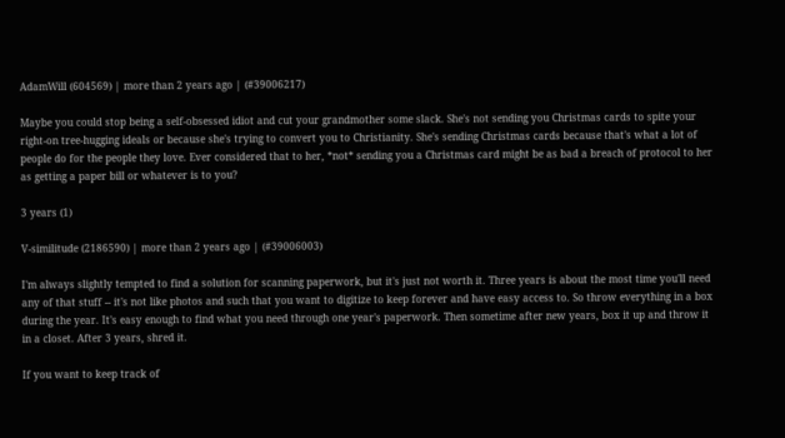AdamWill (604569) | more than 2 years ago | (#39006217)

Maybe you could stop being a self-obsessed idiot and cut your grandmother some slack. She's not sending you Christmas cards to spite your right-on tree-hugging ideals or because she's trying to convert you to Christianity. She's sending Christmas cards because that's what a lot of people do for the people they love. Ever considered that to her, *not* sending you a Christmas card might be as bad a breach of protocol to her as getting a paper bill or whatever is to you?

3 years (1)

V-similitude (2186590) | more than 2 years ago | (#39006003)

I'm always slightly tempted to find a solution for scanning paperwork, but it's just not worth it. Three years is about the most time you'll need any of that stuff -- it's not like photos and such that you want to digitize to keep forever and have easy access to. So throw everything in a box during the year. It's easy enough to find what you need through one year's paperwork. Then sometime after new years, box it up and throw it in a closet. After 3 years, shred it.

If you want to keep track of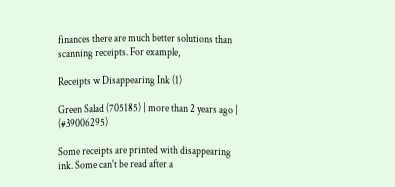finances there are much better solutions than scanning receipts. For example,

Receipts w Disappearing Ink (1)

Green Salad (705185) | more than 2 years ago | (#39006295)

Some receipts are printed with disappearing ink. Some can't be read after a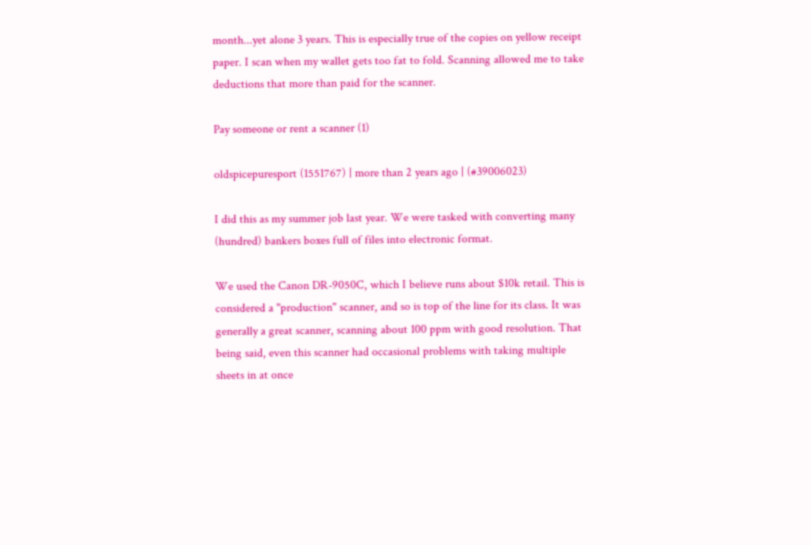month...yet alone 3 years. This is especially true of the copies on yellow receipt paper. I scan when my wallet gets too fat to fold. Scanning allowed me to take deductions that more than paid for the scanner.

Pay someone or rent a scanner (1)

oldspicepuresport (1551767) | more than 2 years ago | (#39006023)

I did this as my summer job last year. We were tasked with converting many (hundred) bankers boxes full of files into electronic format.

We used the Canon DR-9050C, which I believe runs about $10k retail. This is considered a "production" scanner, and so is top of the line for its class. It was generally a great scanner, scanning about 100 ppm with good resolution. That being said, even this scanner had occasional problems with taking multiple sheets in at once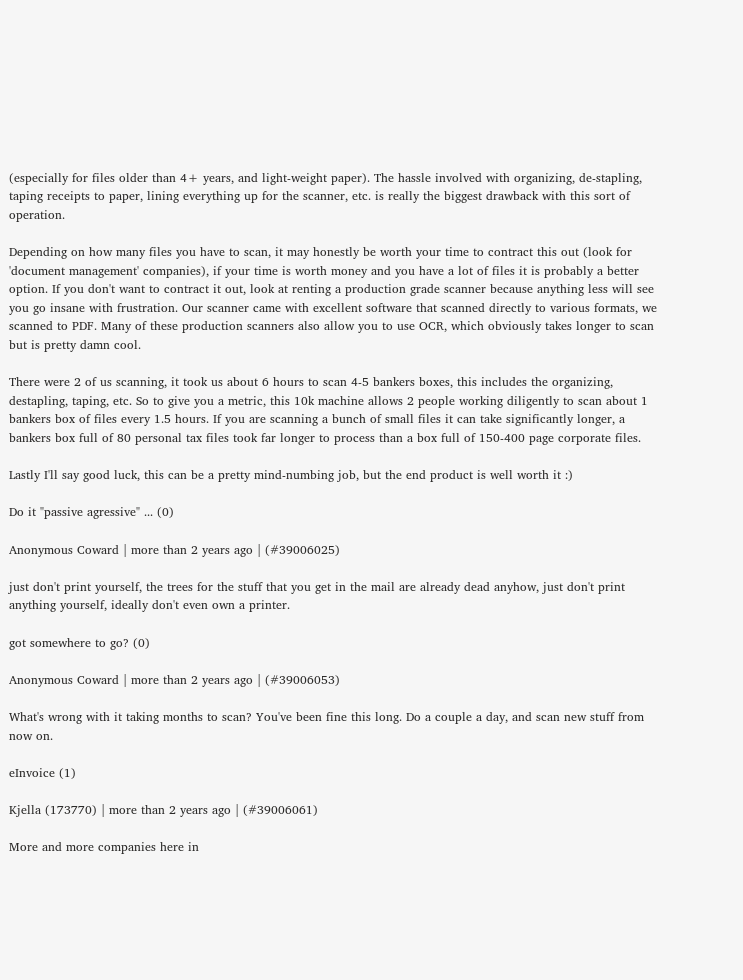(especially for files older than 4+ years, and light-weight paper). The hassle involved with organizing, de-stapling, taping receipts to paper, lining everything up for the scanner, etc. is really the biggest drawback with this sort of operation.

Depending on how many files you have to scan, it may honestly be worth your time to contract this out (look for 'document management' companies), if your time is worth money and you have a lot of files it is probably a better option. If you don't want to contract it out, look at renting a production grade scanner because anything less will see you go insane with frustration. Our scanner came with excellent software that scanned directly to various formats, we scanned to PDF. Many of these production scanners also allow you to use OCR, which obviously takes longer to scan but is pretty damn cool.

There were 2 of us scanning, it took us about 6 hours to scan 4-5 bankers boxes, this includes the organizing, destapling, taping, etc. So to give you a metric, this 10k machine allows 2 people working diligently to scan about 1 bankers box of files every 1.5 hours. If you are scanning a bunch of small files it can take significantly longer, a bankers box full of 80 personal tax files took far longer to process than a box full of 150-400 page corporate files.

Lastly I'll say good luck, this can be a pretty mind-numbing job, but the end product is well worth it :)

Do it "passive agressive" ... (0)

Anonymous Coward | more than 2 years ago | (#39006025)

just don't print yourself, the trees for the stuff that you get in the mail are already dead anyhow, just don't print anything yourself, ideally don't even own a printer.

got somewhere to go? (0)

Anonymous Coward | more than 2 years ago | (#39006053)

What's wrong with it taking months to scan? You've been fine this long. Do a couple a day, and scan new stuff from now on.

eInvoice (1)

Kjella (173770) | more than 2 years ago | (#39006061)

More and more companies here in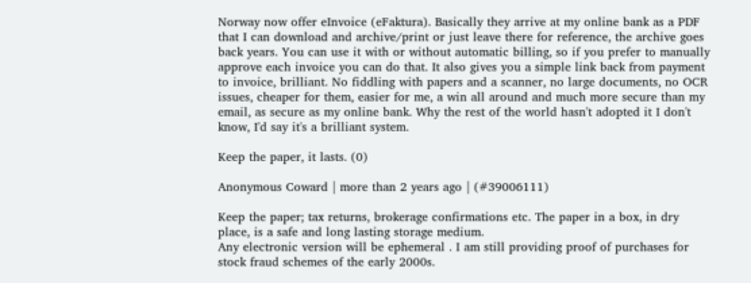Norway now offer eInvoice (eFaktura). Basically they arrive at my online bank as a PDF that I can download and archive/print or just leave there for reference, the archive goes back years. You can use it with or without automatic billing, so if you prefer to manually approve each invoice you can do that. It also gives you a simple link back from payment to invoice, brilliant. No fiddling with papers and a scanner, no large documents, no OCR issues, cheaper for them, easier for me, a win all around and much more secure than my email, as secure as my online bank. Why the rest of the world hasn't adopted it I don't know, I'd say it's a brilliant system.

Keep the paper, it lasts. (0)

Anonymous Coward | more than 2 years ago | (#39006111)

Keep the paper; tax returns, brokerage confirmations etc. The paper in a box, in dry place, is a safe and long lasting storage medium.
Any electronic version will be ephemeral . I am still providing proof of purchases for stock fraud schemes of the early 2000s.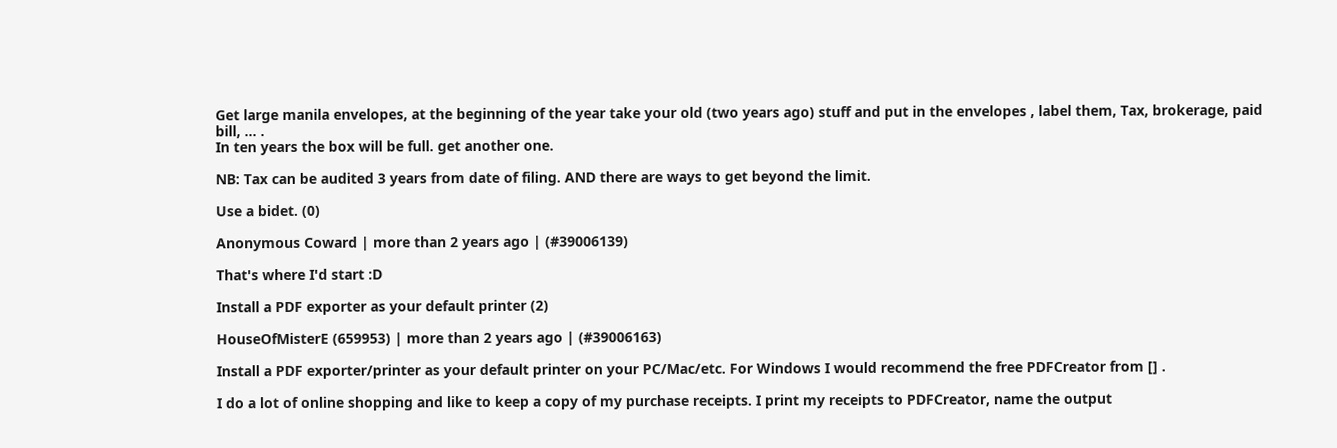Get large manila envelopes, at the beginning of the year take your old (two years ago) stuff and put in the envelopes , label them, Tax, brokerage, paid bill, ... .
In ten years the box will be full. get another one.

NB: Tax can be audited 3 years from date of filing. AND there are ways to get beyond the limit.

Use a bidet. (0)

Anonymous Coward | more than 2 years ago | (#39006139)

That's where I'd start :D

Install a PDF exporter as your default printer (2)

HouseOfMisterE (659953) | more than 2 years ago | (#39006163)

Install a PDF exporter/printer as your default printer on your PC/Mac/etc. For Windows I would recommend the free PDFCreator from [] .

I do a lot of online shopping and like to keep a copy of my purchase receipts. I print my receipts to PDFCreator, name the output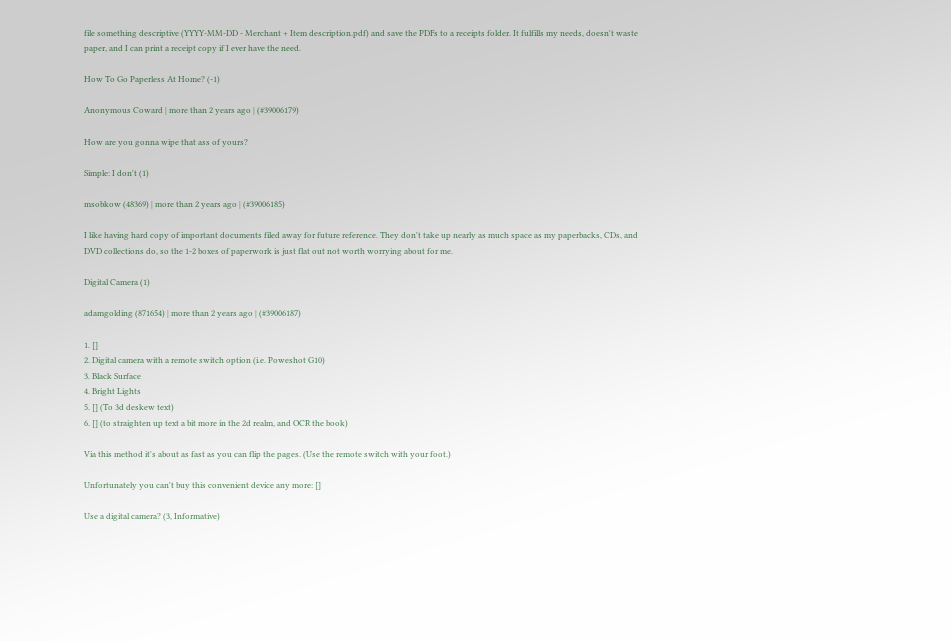file something descriptive (YYYY-MM-DD - Merchant + Item description.pdf) and save the PDFs to a receipts folder. It fulfills my needs, doesn't waste paper, and I can print a receipt copy if I ever have the need.

How To Go Paperless At Home? (-1)

Anonymous Coward | more than 2 years ago | (#39006179)

How are you gonna wipe that ass of yours?

Simple: I don't (1)

msobkow (48369) | more than 2 years ago | (#39006185)

I like having hard copy of important documents filed away for future reference. They don't take up nearly as much space as my paperbacks, CDs, and DVD collections do, so the 1-2 boxes of paperwork is just flat out not worth worrying about for me.

Digital Camera (1)

adamgolding (871654) | more than 2 years ago | (#39006187)

1. []
2. Digital camera with a remote switch option (i.e. Poweshot G10)
3. Black Surface
4. Bright Lights
5. [] (To 3d deskew text)
6. [] (to straighten up text a bit more in the 2d realm, and OCR the book)

Via this method it's about as fast as you can flip the pages. (Use the remote switch with your foot.)

Unfortunately you can't buy this convenient device any more: []

Use a digital camera? (3, Informative)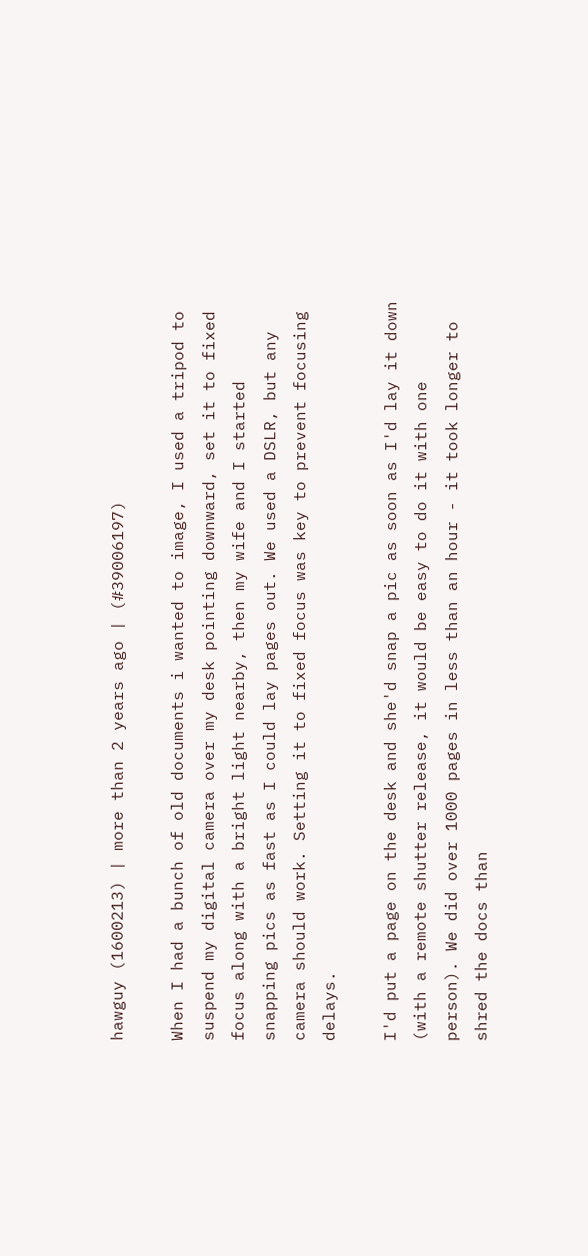hawguy (1600213) | more than 2 years ago | (#39006197)

When I had a bunch of old documents i wanted to image, I used a tripod to suspend my digital camera over my desk pointing downward, set it to fixed focus along with a bright light nearby, then my wife and I started snapping pics as fast as I could lay pages out. We used a DSLR, but any camera should work. Setting it to fixed focus was key to prevent focusing delays.

I'd put a page on the desk and she'd snap a pic as soon as I'd lay it down (with a remote shutter release, it would be easy to do it with one person). We did over 1000 pages in less than an hour - it took longer to shred the docs than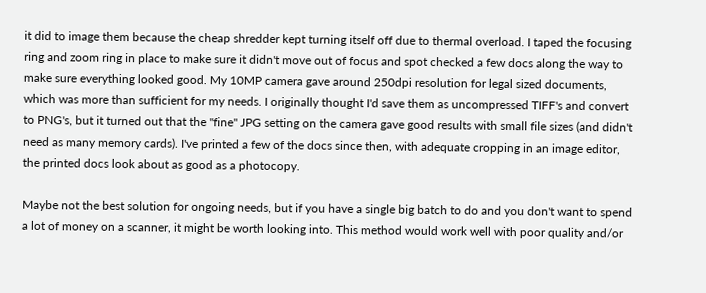it did to image them because the cheap shredder kept turning itself off due to thermal overload. I taped the focusing ring and zoom ring in place to make sure it didn't move out of focus and spot checked a few docs along the way to make sure everything looked good. My 10MP camera gave around 250dpi resolution for legal sized documents, which was more than sufficient for my needs. I originally thought I'd save them as uncompressed TIFF's and convert to PNG's, but it turned out that the "fine" JPG setting on the camera gave good results with small file sizes (and didn't need as many memory cards). I've printed a few of the docs since then, with adequate cropping in an image editor, the printed docs look about as good as a photocopy.

Maybe not the best solution for ongoing needs, but if you have a single big batch to do and you don't want to spend a lot of money on a scanner, it might be worth looking into. This method would work well with poor quality and/or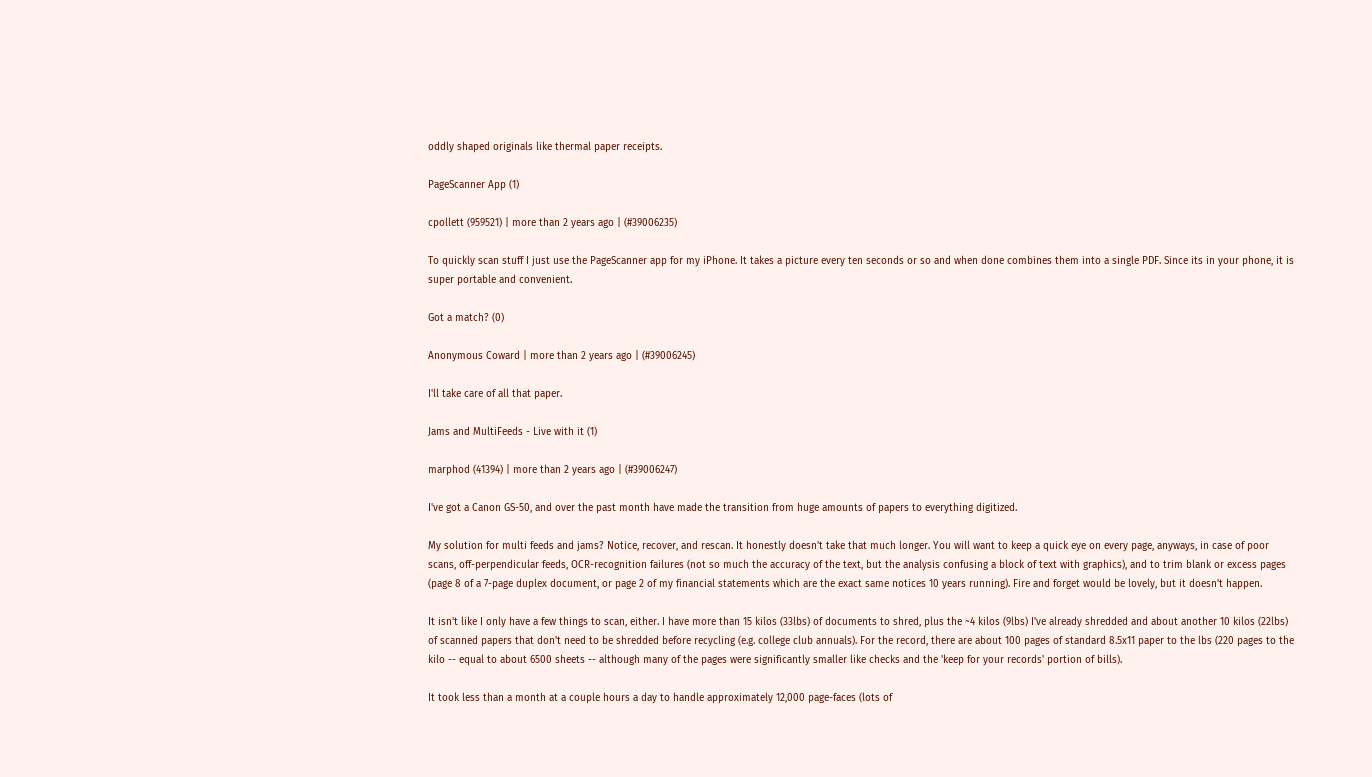oddly shaped originals like thermal paper receipts.

PageScanner App (1)

cpollett (959521) | more than 2 years ago | (#39006235)

To quickly scan stuff I just use the PageScanner app for my iPhone. It takes a picture every ten seconds or so and when done combines them into a single PDF. Since its in your phone, it is super portable and convenient.

Got a match? (0)

Anonymous Coward | more than 2 years ago | (#39006245)

I'll take care of all that paper.

Jams and MultiFeeds - Live with it (1)

marphod (41394) | more than 2 years ago | (#39006247)

I've got a Canon GS-50, and over the past month have made the transition from huge amounts of papers to everything digitized.

My solution for multi feeds and jams? Notice, recover, and rescan. It honestly doesn't take that much longer. You will want to keep a quick eye on every page, anyways, in case of poor scans, off-perpendicular feeds, OCR-recognition failures (not so much the accuracy of the text, but the analysis confusing a block of text with graphics), and to trim blank or excess pages (page 8 of a 7-page duplex document, or page 2 of my financial statements which are the exact same notices 10 years running). Fire and forget would be lovely, but it doesn't happen.

It isn't like I only have a few things to scan, either. I have more than 15 kilos (33lbs) of documents to shred, plus the ~4 kilos (9lbs) I've already shredded and about another 10 kilos (22lbs) of scanned papers that don't need to be shredded before recycling (e.g. college club annuals). For the record, there are about 100 pages of standard 8.5x11 paper to the lbs (220 pages to the kilo -- equal to about 6500 sheets -- although many of the pages were significantly smaller like checks and the 'keep for your records' portion of bills).

It took less than a month at a couple hours a day to handle approximately 12,000 page-faces (lots of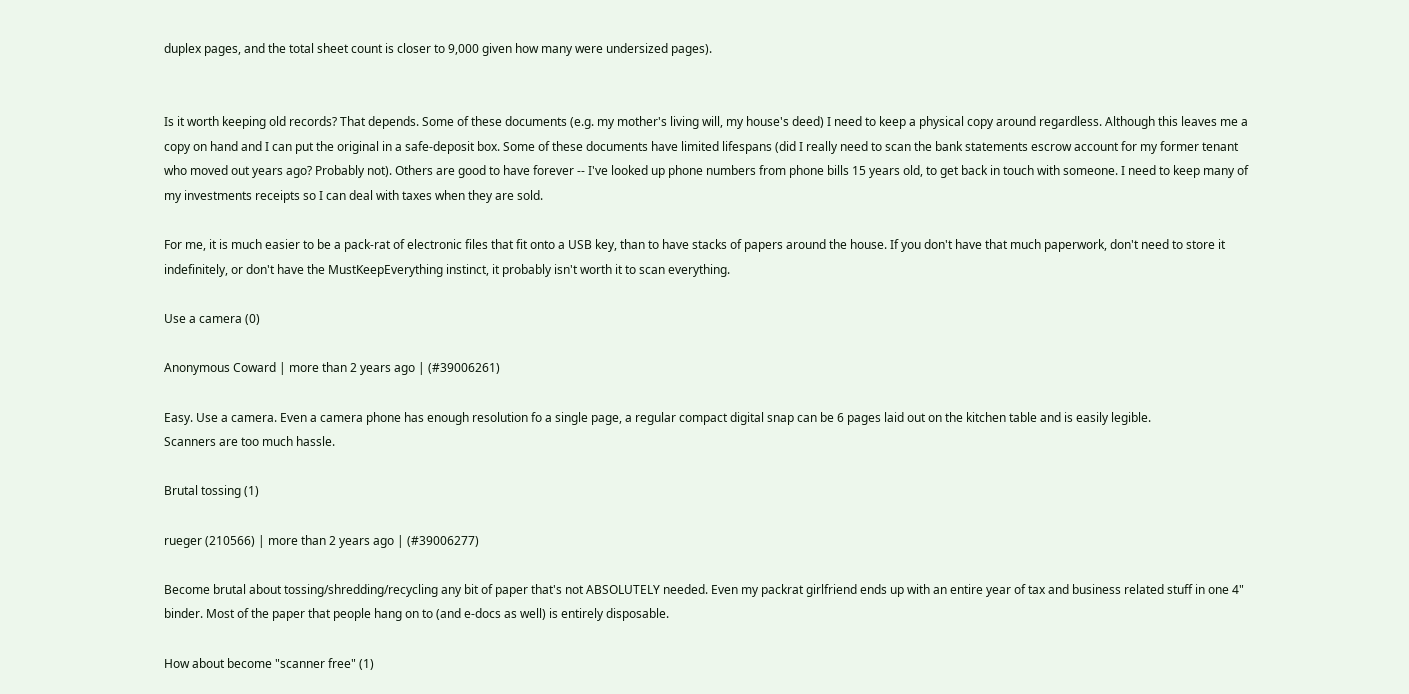duplex pages, and the total sheet count is closer to 9,000 given how many were undersized pages).


Is it worth keeping old records? That depends. Some of these documents (e.g. my mother's living will, my house's deed) I need to keep a physical copy around regardless. Although this leaves me a copy on hand and I can put the original in a safe-deposit box. Some of these documents have limited lifespans (did I really need to scan the bank statements escrow account for my former tenant who moved out years ago? Probably not). Others are good to have forever -- I've looked up phone numbers from phone bills 15 years old, to get back in touch with someone. I need to keep many of my investments receipts so I can deal with taxes when they are sold.

For me, it is much easier to be a pack-rat of electronic files that fit onto a USB key, than to have stacks of papers around the house. If you don't have that much paperwork, don't need to store it indefinitely, or don't have the MustKeepEverything instinct, it probably isn't worth it to scan everything.

Use a camera (0)

Anonymous Coward | more than 2 years ago | (#39006261)

Easy. Use a camera. Even a camera phone has enough resolution fo a single page, a regular compact digital snap can be 6 pages laid out on the kitchen table and is easily legible.
Scanners are too much hassle.

Brutal tossing (1)

rueger (210566) | more than 2 years ago | (#39006277)

Become brutal about tossing/shredding/recycling any bit of paper that's not ABSOLUTELY needed. Even my packrat girlfriend ends up with an entire year of tax and business related stuff in one 4" binder. Most of the paper that people hang on to (and e-docs as well) is entirely disposable.

How about become "scanner free" (1)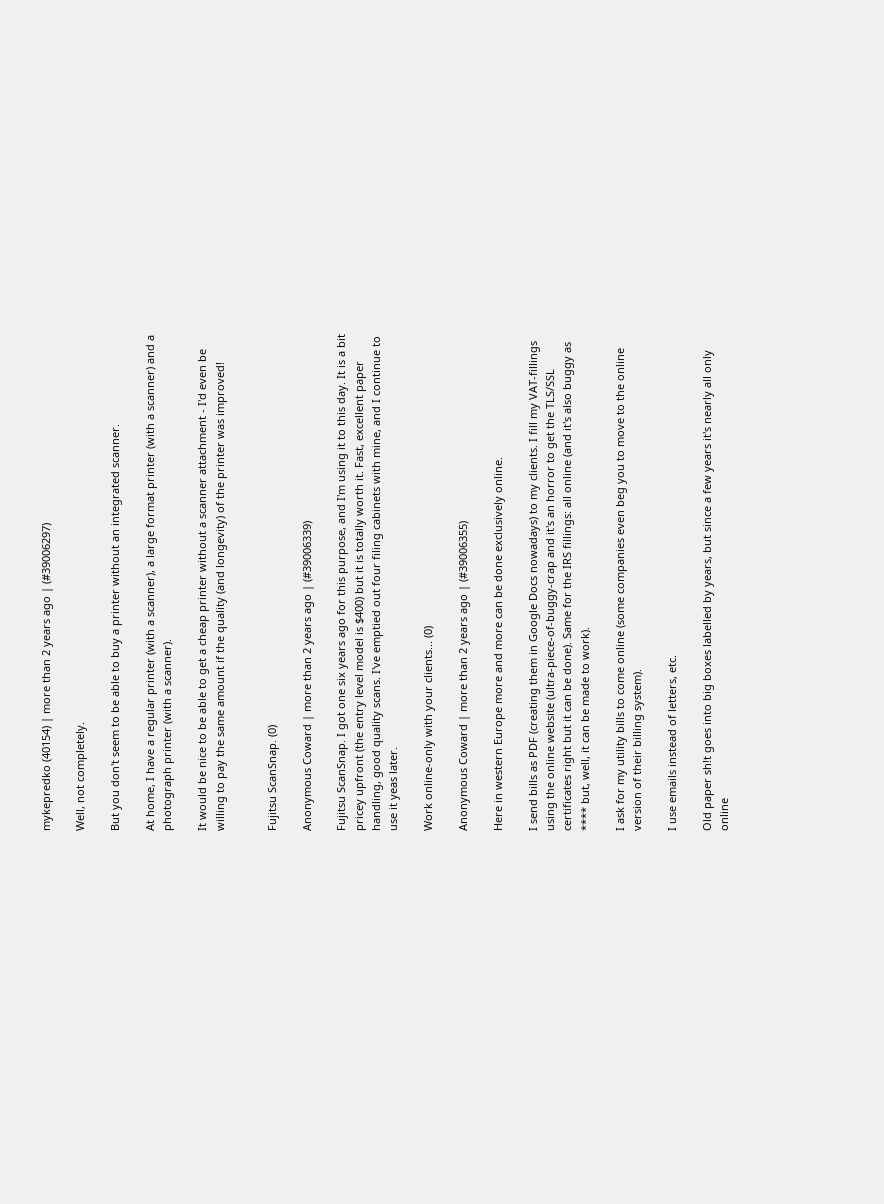mykepredko (40154) | more than 2 years ago | (#39006297)

Well, not completely.

But you don't seem to be able to buy a printer without an integrated scanner.

At home, I have a regular printer (with a scanner), a large format printer (with a scanner) and a photograph printer (with a scanner).

It would be nice to be able to get a cheap printer without a scanner attachment - I'd even be willing to pay the same amount if the quality (and longevity) of the printer was improved!


Fujitsu ScanSnap. (0)

Anonymous Coward | more than 2 years ago | (#39006339)

Fujitsu ScanSnap. I got one six years ago for this purpose, and I'm using it to this day. It is a bit pricey upfront (the entry level model is $400) but it is totally worth it. Fast, excellent paper handling, good quality scans. I've emptied out four filing cabinets with mine, and I continue to use it yeas later.

Work online-only with your clients... (0)

Anonymous Coward | more than 2 years ago | (#39006355)

Here in western Europe more and more can be done exclusively online.

I send bills as PDF (creating them in Google Docs nowadays) to my clients. I fill my VAT-fillings using the online website (ultra-piece-of-buggy-crap and it's an horror to get the TLS/SSL certificates right but it can be done). Same for the IRS fillings: all online (and it's also buggy as **** but, well, it can be made to work).

I ask for my utility bills to come online (some companies even beg you to move to the online version of their billing system).

I use emails instead of letters, etc.

Old paper sh!t goes into big boxes labelled by years, but since a few years it's nearly all only online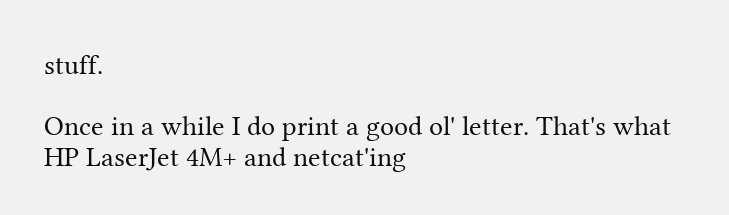stuff.

Once in a while I do print a good ol' letter. That's what HP LaserJet 4M+ and netcat'ing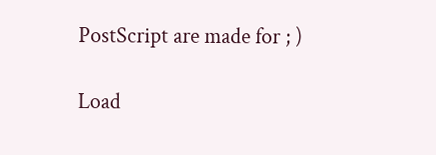PostScript are made for ; )

Load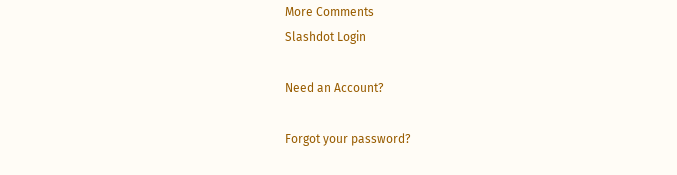More Comments
Slashdot Login

Need an Account?

Forgot your password?